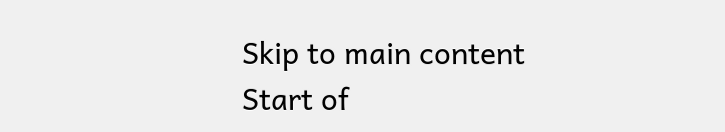Skip to main content
Start of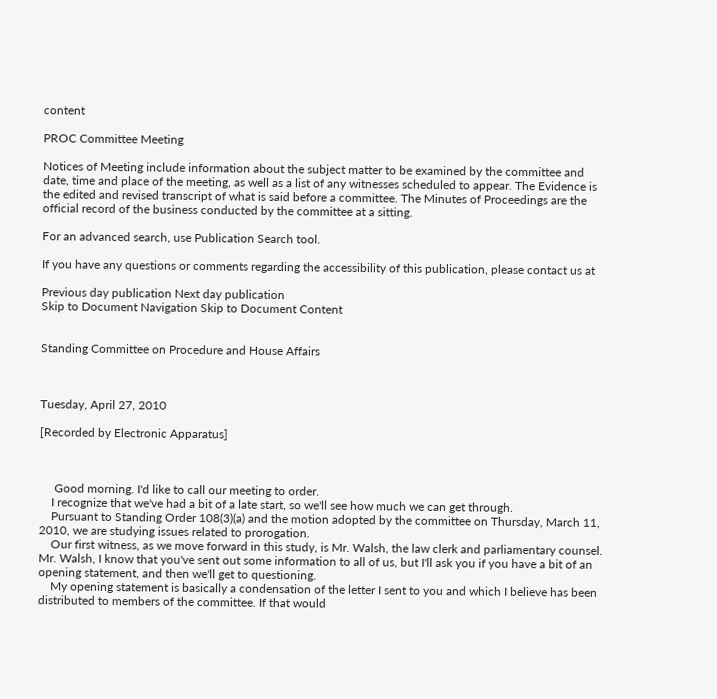content

PROC Committee Meeting

Notices of Meeting include information about the subject matter to be examined by the committee and date, time and place of the meeting, as well as a list of any witnesses scheduled to appear. The Evidence is the edited and revised transcript of what is said before a committee. The Minutes of Proceedings are the official record of the business conducted by the committee at a sitting.

For an advanced search, use Publication Search tool.

If you have any questions or comments regarding the accessibility of this publication, please contact us at

Previous day publication Next day publication
Skip to Document Navigation Skip to Document Content


Standing Committee on Procedure and House Affairs



Tuesday, April 27, 2010

[Recorded by Electronic Apparatus]



     Good morning. I'd like to call our meeting to order.
    I recognize that we've had a bit of a late start, so we'll see how much we can get through.
    Pursuant to Standing Order 108(3)(a) and the motion adopted by the committee on Thursday, March 11, 2010, we are studying issues related to prorogation.
    Our first witness, as we move forward in this study, is Mr. Walsh, the law clerk and parliamentary counsel. Mr. Walsh, I know that you've sent out some information to all of us, but I'll ask you if you have a bit of an opening statement, and then we'll get to questioning.
    My opening statement is basically a condensation of the letter I sent to you and which I believe has been distributed to members of the committee. If that would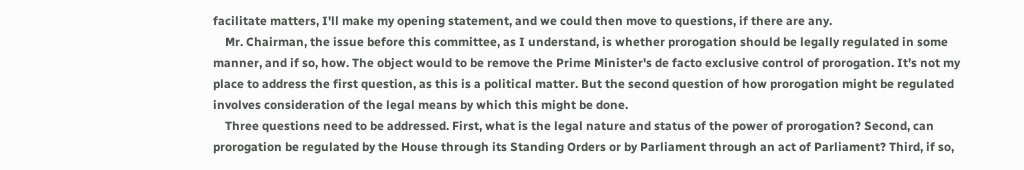facilitate matters, I'll make my opening statement, and we could then move to questions, if there are any.
    Mr. Chairman, the issue before this committee, as I understand, is whether prorogation should be legally regulated in some manner, and if so, how. The object would to be remove the Prime Minister's de facto exclusive control of prorogation. It's not my place to address the first question, as this is a political matter. But the second question of how prorogation might be regulated involves consideration of the legal means by which this might be done.
    Three questions need to be addressed. First, what is the legal nature and status of the power of prorogation? Second, can prorogation be regulated by the House through its Standing Orders or by Parliament through an act of Parliament? Third, if so,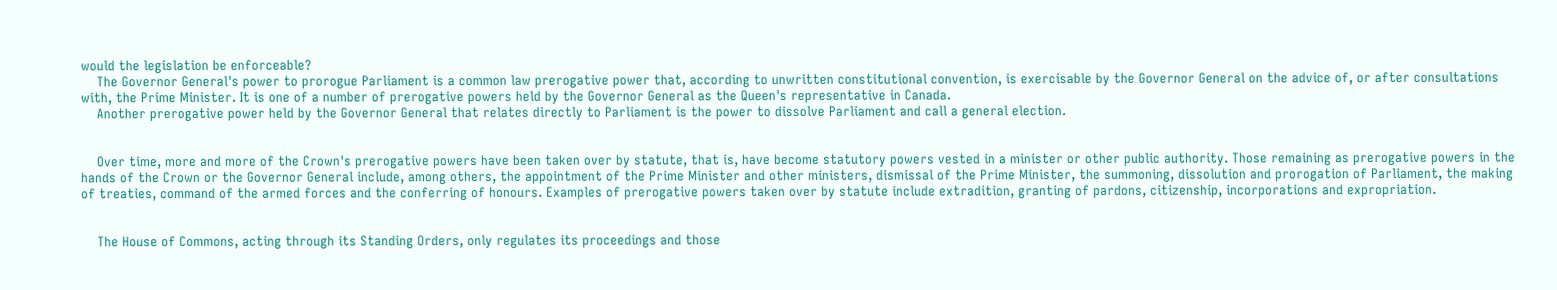would the legislation be enforceable?
    The Governor General's power to prorogue Parliament is a common law prerogative power that, according to unwritten constitutional convention, is exercisable by the Governor General on the advice of, or after consultations with, the Prime Minister. It is one of a number of prerogative powers held by the Governor General as the Queen's representative in Canada.
    Another prerogative power held by the Governor General that relates directly to Parliament is the power to dissolve Parliament and call a general election.


    Over time, more and more of the Crown's prerogative powers have been taken over by statute, that is, have become statutory powers vested in a minister or other public authority. Those remaining as prerogative powers in the hands of the Crown or the Governor General include, among others, the appointment of the Prime Minister and other ministers, dismissal of the Prime Minister, the summoning, dissolution and prorogation of Parliament, the making of treaties, command of the armed forces and the conferring of honours. Examples of prerogative powers taken over by statute include extradition, granting of pardons, citizenship, incorporations and expropriation.


    The House of Commons, acting through its Standing Orders, only regulates its proceedings and those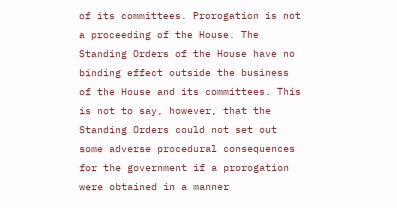of its committees. Prorogation is not a proceeding of the House. The Standing Orders of the House have no binding effect outside the business of the House and its committees. This is not to say, however, that the Standing Orders could not set out some adverse procedural consequences for the government if a prorogation were obtained in a manner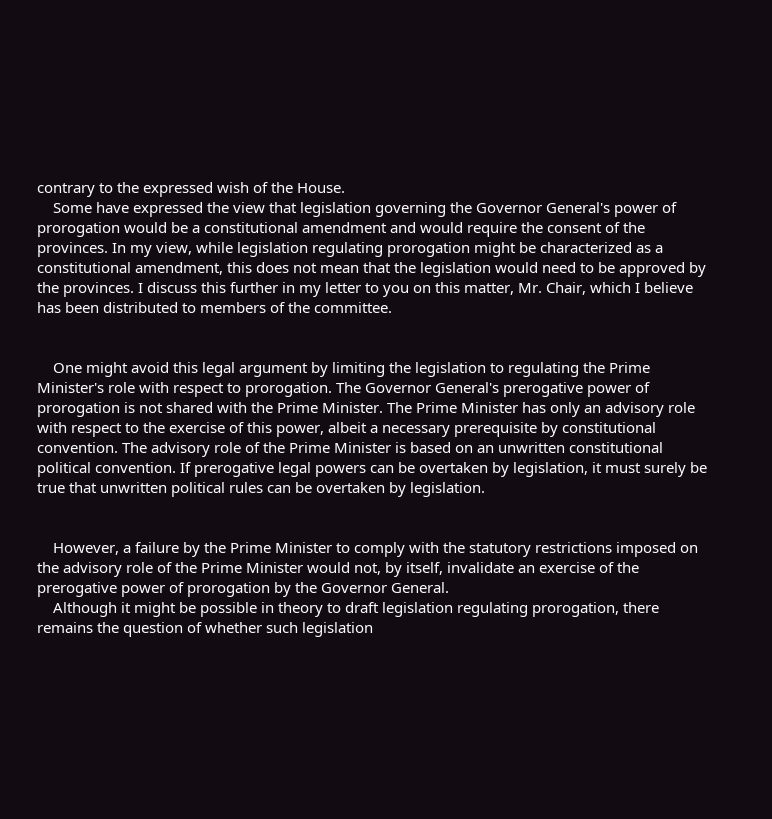contrary to the expressed wish of the House.
    Some have expressed the view that legislation governing the Governor General's power of prorogation would be a constitutional amendment and would require the consent of the provinces. In my view, while legislation regulating prorogation might be characterized as a constitutional amendment, this does not mean that the legislation would need to be approved by the provinces. I discuss this further in my letter to you on this matter, Mr. Chair, which I believe has been distributed to members of the committee.


    One might avoid this legal argument by limiting the legislation to regulating the Prime Minister's role with respect to prorogation. The Governor General's prerogative power of prorogation is not shared with the Prime Minister. The Prime Minister has only an advisory role with respect to the exercise of this power, albeit a necessary prerequisite by constitutional convention. The advisory role of the Prime Minister is based on an unwritten constitutional political convention. If prerogative legal powers can be overtaken by legislation, it must surely be true that unwritten political rules can be overtaken by legislation.


    However, a failure by the Prime Minister to comply with the statutory restrictions imposed on the advisory role of the Prime Minister would not, by itself, invalidate an exercise of the prerogative power of prorogation by the Governor General.
    Although it might be possible in theory to draft legislation regulating prorogation, there remains the question of whether such legislation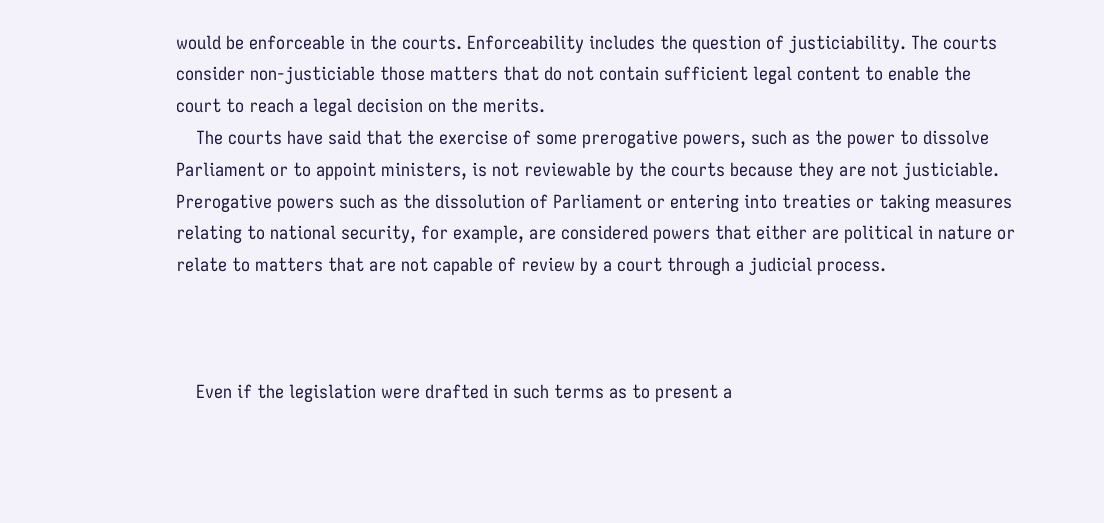would be enforceable in the courts. Enforceability includes the question of justiciability. The courts consider non-justiciable those matters that do not contain sufficient legal content to enable the court to reach a legal decision on the merits.
    The courts have said that the exercise of some prerogative powers, such as the power to dissolve Parliament or to appoint ministers, is not reviewable by the courts because they are not justiciable. Prerogative powers such as the dissolution of Parliament or entering into treaties or taking measures relating to national security, for example, are considered powers that either are political in nature or relate to matters that are not capable of review by a court through a judicial process.



    Even if the legislation were drafted in such terms as to present a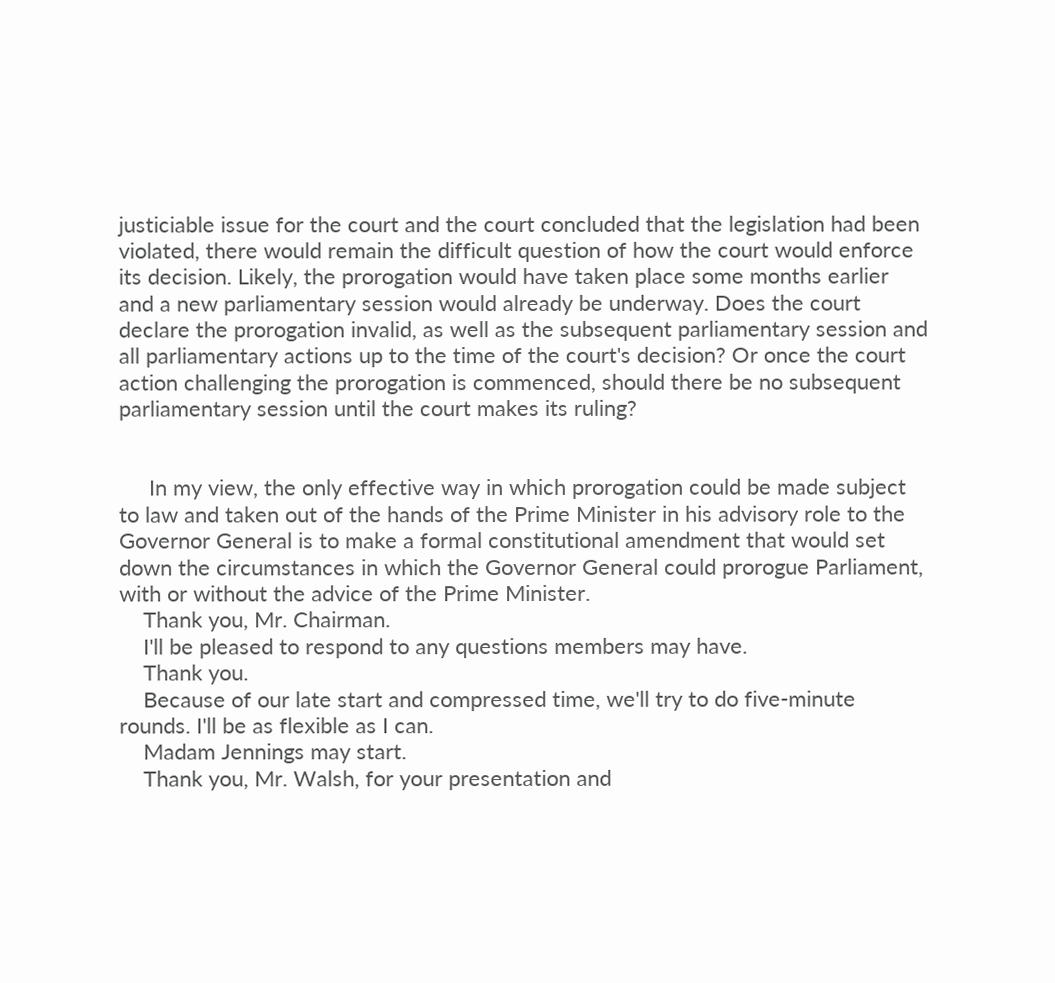justiciable issue for the court and the court concluded that the legislation had been violated, there would remain the difficult question of how the court would enforce its decision. Likely, the prorogation would have taken place some months earlier and a new parliamentary session would already be underway. Does the court declare the prorogation invalid, as well as the subsequent parliamentary session and all parliamentary actions up to the time of the court's decision? Or once the court action challenging the prorogation is commenced, should there be no subsequent parliamentary session until the court makes its ruling?


     In my view, the only effective way in which prorogation could be made subject to law and taken out of the hands of the Prime Minister in his advisory role to the Governor General is to make a formal constitutional amendment that would set down the circumstances in which the Governor General could prorogue Parliament, with or without the advice of the Prime Minister.
    Thank you, Mr. Chairman.
    I'll be pleased to respond to any questions members may have.
    Thank you.
    Because of our late start and compressed time, we'll try to do five-minute rounds. I'll be as flexible as I can.
    Madam Jennings may start.
    Thank you, Mr. Walsh, for your presentation and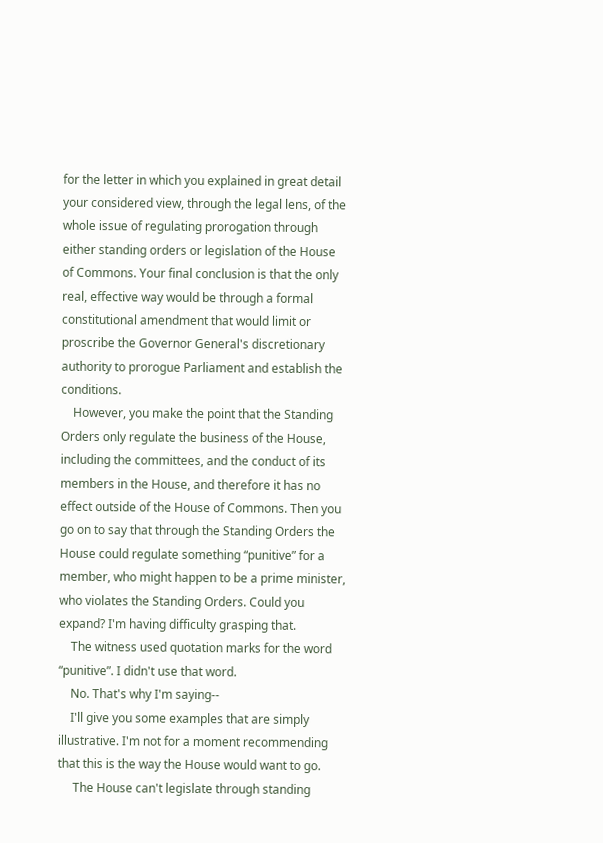for the letter in which you explained in great detail your considered view, through the legal lens, of the whole issue of regulating prorogation through either standing orders or legislation of the House of Commons. Your final conclusion is that the only real, effective way would be through a formal constitutional amendment that would limit or proscribe the Governor General's discretionary authority to prorogue Parliament and establish the conditions.
    However, you make the point that the Standing Orders only regulate the business of the House, including the committees, and the conduct of its members in the House, and therefore it has no effect outside of the House of Commons. Then you go on to say that through the Standing Orders the House could regulate something “punitive” for a member, who might happen to be a prime minister, who violates the Standing Orders. Could you expand? I'm having difficulty grasping that.
    The witness used quotation marks for the word “punitive”. I didn't use that word.
    No. That's why I'm saying--
    I'll give you some examples that are simply illustrative. I'm not for a moment recommending that this is the way the House would want to go.
     The House can't legislate through standing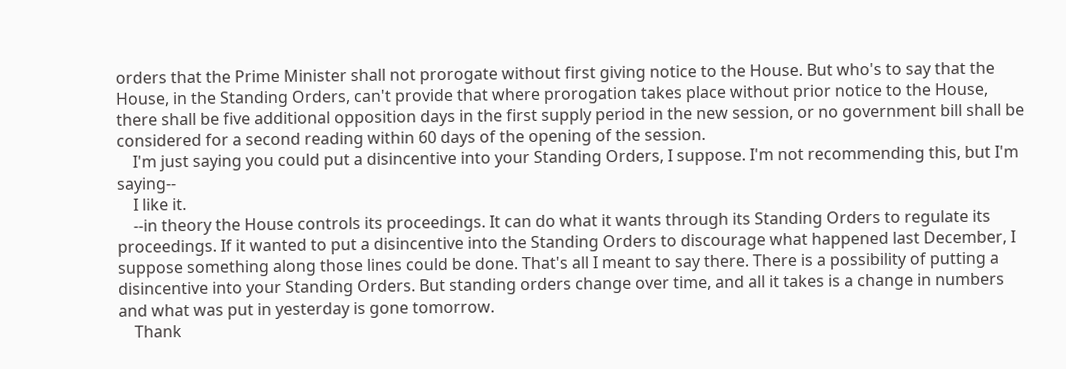orders that the Prime Minister shall not prorogate without first giving notice to the House. But who's to say that the House, in the Standing Orders, can't provide that where prorogation takes place without prior notice to the House, there shall be five additional opposition days in the first supply period in the new session, or no government bill shall be considered for a second reading within 60 days of the opening of the session.
    I'm just saying you could put a disincentive into your Standing Orders, I suppose. I'm not recommending this, but I'm saying--
    I like it.
    --in theory the House controls its proceedings. It can do what it wants through its Standing Orders to regulate its proceedings. If it wanted to put a disincentive into the Standing Orders to discourage what happened last December, I suppose something along those lines could be done. That's all I meant to say there. There is a possibility of putting a disincentive into your Standing Orders. But standing orders change over time, and all it takes is a change in numbers and what was put in yesterday is gone tomorrow.
    Thank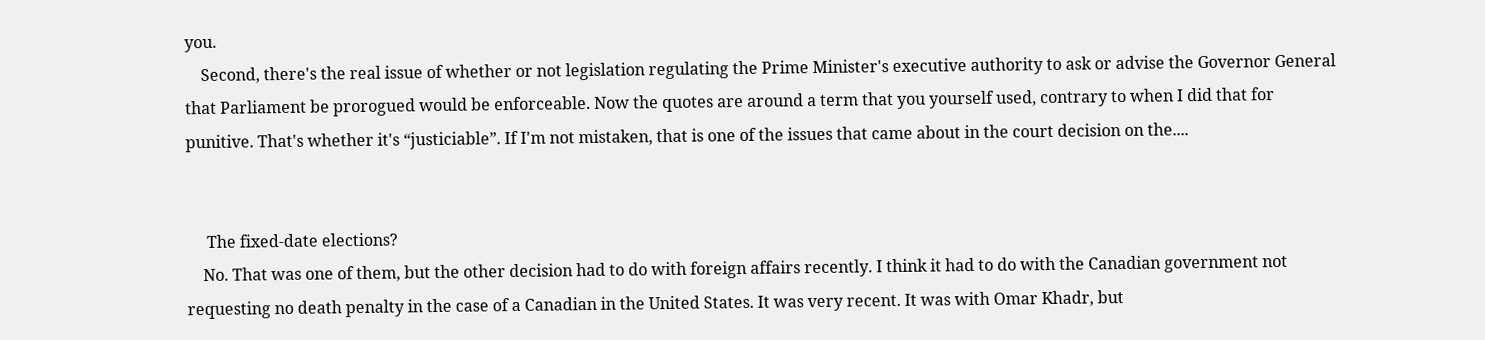you.
    Second, there's the real issue of whether or not legislation regulating the Prime Minister's executive authority to ask or advise the Governor General that Parliament be prorogued would be enforceable. Now the quotes are around a term that you yourself used, contrary to when I did that for punitive. That's whether it's “justiciable”. If I'm not mistaken, that is one of the issues that came about in the court decision on the....


     The fixed-date elections?
    No. That was one of them, but the other decision had to do with foreign affairs recently. I think it had to do with the Canadian government not requesting no death penalty in the case of a Canadian in the United States. It was very recent. It was with Omar Khadr, but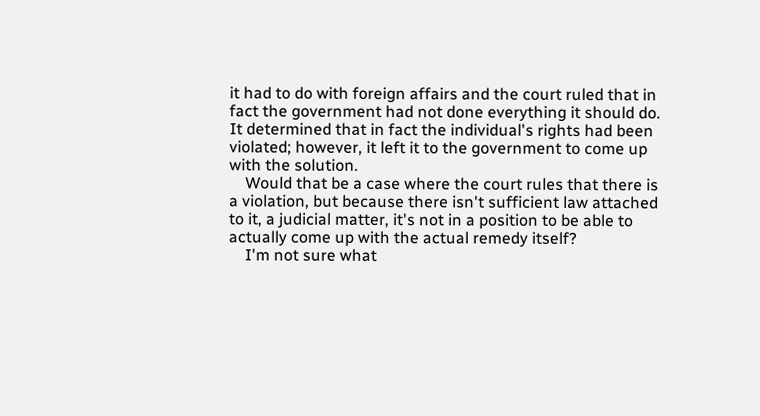it had to do with foreign affairs and the court ruled that in fact the government had not done everything it should do. It determined that in fact the individual's rights had been violated; however, it left it to the government to come up with the solution.
    Would that be a case where the court rules that there is a violation, but because there isn't sufficient law attached to it, a judicial matter, it's not in a position to be able to actually come up with the actual remedy itself?
    I'm not sure what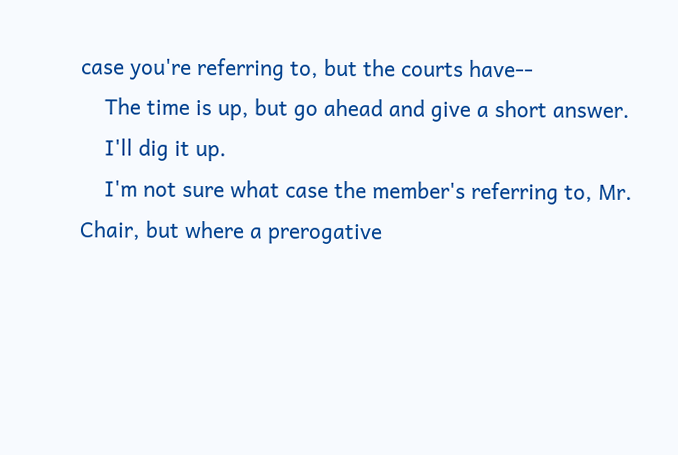case you're referring to, but the courts have--
    The time is up, but go ahead and give a short answer.
    I'll dig it up.
    I'm not sure what case the member's referring to, Mr. Chair, but where a prerogative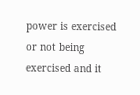power is exercised or not being exercised and it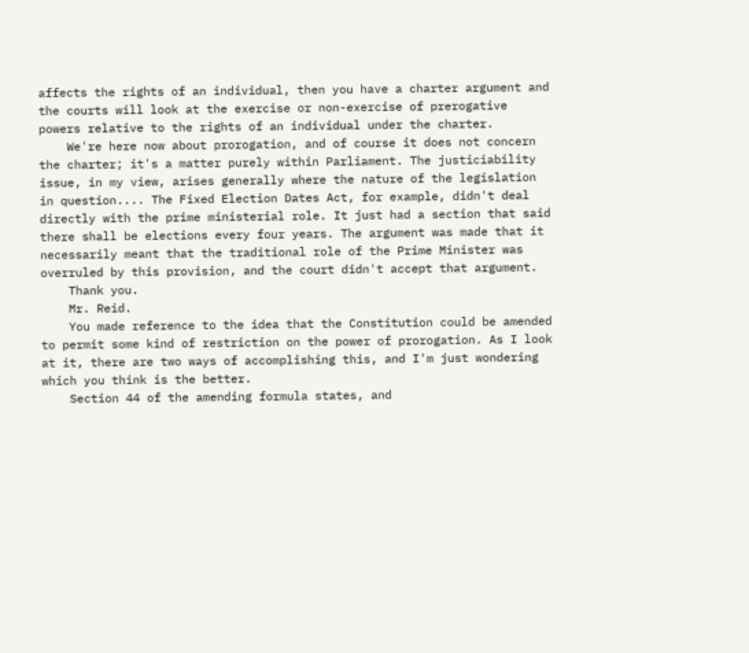affects the rights of an individual, then you have a charter argument and the courts will look at the exercise or non-exercise of prerogative powers relative to the rights of an individual under the charter.
    We're here now about prorogation, and of course it does not concern the charter; it's a matter purely within Parliament. The justiciability issue, in my view, arises generally where the nature of the legislation in question.... The Fixed Election Dates Act, for example, didn't deal directly with the prime ministerial role. It just had a section that said there shall be elections every four years. The argument was made that it necessarily meant that the traditional role of the Prime Minister was overruled by this provision, and the court didn't accept that argument.
    Thank you.
    Mr. Reid.
    You made reference to the idea that the Constitution could be amended to permit some kind of restriction on the power of prorogation. As I look at it, there are two ways of accomplishing this, and I'm just wondering which you think is the better.
    Section 44 of the amending formula states, and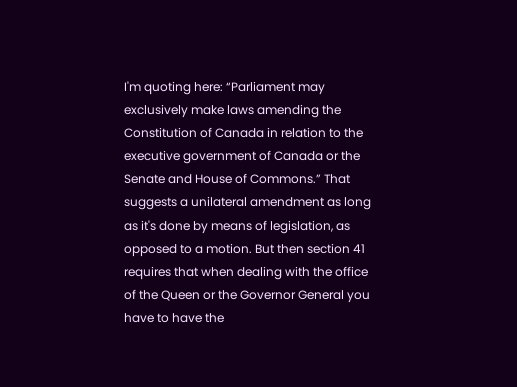I'm quoting here: “Parliament may exclusively make laws amending the Constitution of Canada in relation to the executive government of Canada or the Senate and House of Commons.” That suggests a unilateral amendment as long as it's done by means of legislation, as opposed to a motion. But then section 41 requires that when dealing with the office of the Queen or the Governor General you have to have the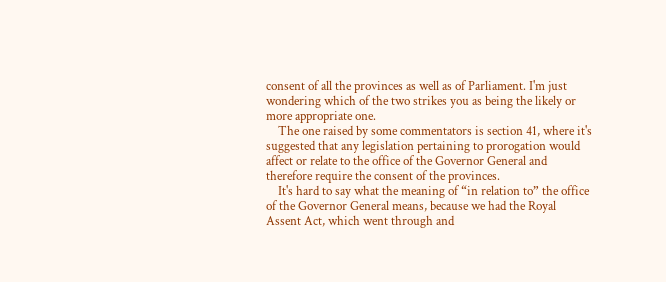consent of all the provinces as well as of Parliament. I'm just wondering which of the two strikes you as being the likely or more appropriate one.
    The one raised by some commentators is section 41, where it's suggested that any legislation pertaining to prorogation would affect or relate to the office of the Governor General and therefore require the consent of the provinces.
    It's hard to say what the meaning of “in relation to” the office of the Governor General means, because we had the Royal Assent Act, which went through and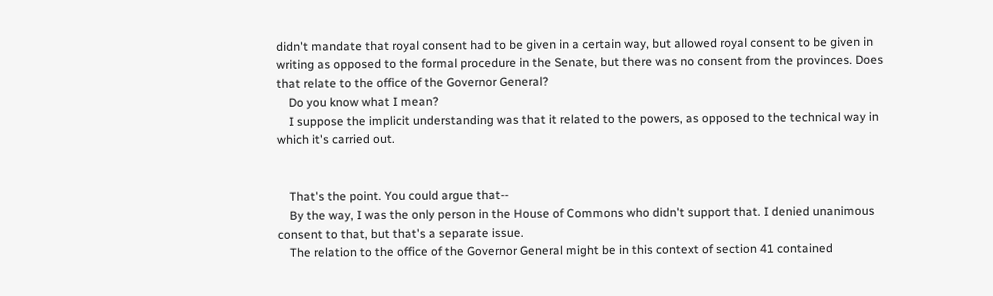didn't mandate that royal consent had to be given in a certain way, but allowed royal consent to be given in writing as opposed to the formal procedure in the Senate, but there was no consent from the provinces. Does that relate to the office of the Governor General?
    Do you know what I mean?
    I suppose the implicit understanding was that it related to the powers, as opposed to the technical way in which it's carried out.


    That's the point. You could argue that--
    By the way, I was the only person in the House of Commons who didn't support that. I denied unanimous consent to that, but that's a separate issue.
    The relation to the office of the Governor General might be in this context of section 41 contained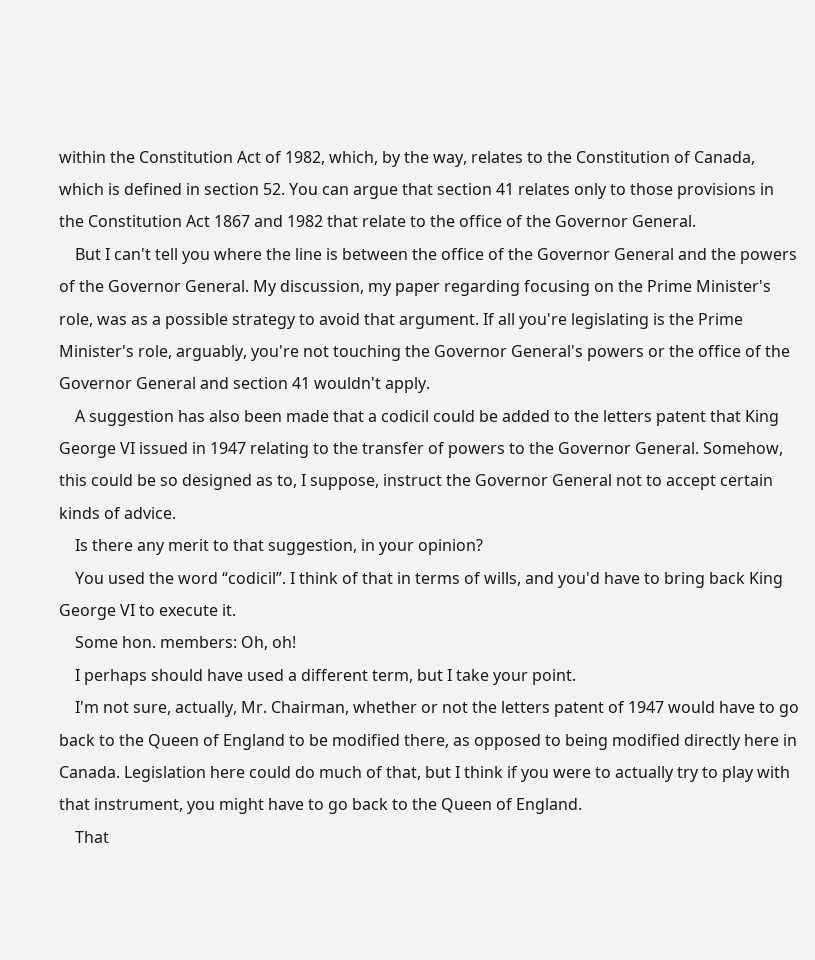within the Constitution Act of 1982, which, by the way, relates to the Constitution of Canada, which is defined in section 52. You can argue that section 41 relates only to those provisions in the Constitution Act 1867 and 1982 that relate to the office of the Governor General.
    But I can't tell you where the line is between the office of the Governor General and the powers of the Governor General. My discussion, my paper regarding focusing on the Prime Minister's role, was as a possible strategy to avoid that argument. If all you're legislating is the Prime Minister's role, arguably, you're not touching the Governor General's powers or the office of the Governor General and section 41 wouldn't apply.
    A suggestion has also been made that a codicil could be added to the letters patent that King George VI issued in 1947 relating to the transfer of powers to the Governor General. Somehow, this could be so designed as to, I suppose, instruct the Governor General not to accept certain kinds of advice.
    Is there any merit to that suggestion, in your opinion?
    You used the word “codicil”. I think of that in terms of wills, and you'd have to bring back King George VI to execute it.
    Some hon. members: Oh, oh!
    I perhaps should have used a different term, but I take your point.
    I'm not sure, actually, Mr. Chairman, whether or not the letters patent of 1947 would have to go back to the Queen of England to be modified there, as opposed to being modified directly here in Canada. Legislation here could do much of that, but I think if you were to actually try to play with that instrument, you might have to go back to the Queen of England.
    That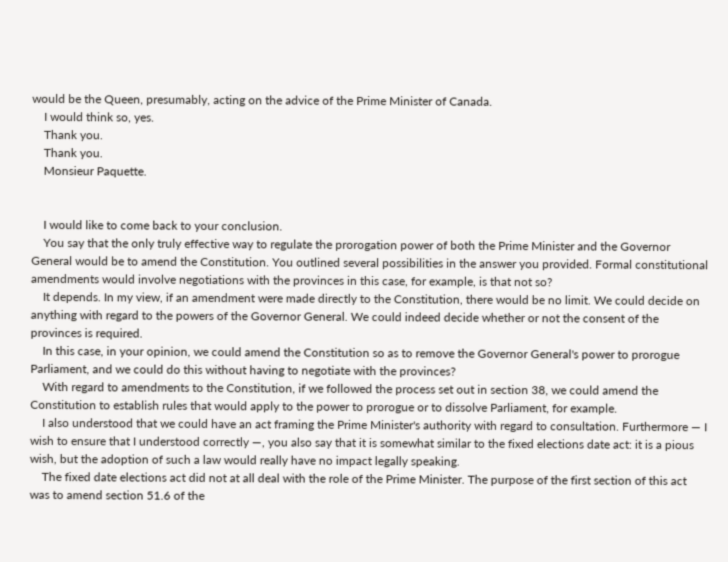would be the Queen, presumably, acting on the advice of the Prime Minister of Canada.
    I would think so, yes.
    Thank you.
    Thank you.
    Monsieur Paquette.


    I would like to come back to your conclusion.
    You say that the only truly effective way to regulate the prorogation power of both the Prime Minister and the Governor General would be to amend the Constitution. You outlined several possibilities in the answer you provided. Formal constitutional amendments would involve negotiations with the provinces in this case, for example, is that not so?
    It depends. In my view, if an amendment were made directly to the Constitution, there would be no limit. We could decide on anything with regard to the powers of the Governor General. We could indeed decide whether or not the consent of the provinces is required.
    In this case, in your opinion, we could amend the Constitution so as to remove the Governor General's power to prorogue Parliament, and we could do this without having to negotiate with the provinces?
    With regard to amendments to the Constitution, if we followed the process set out in section 38, we could amend the Constitution to establish rules that would apply to the power to prorogue or to dissolve Parliament, for example.
    I also understood that we could have an act framing the Prime Minister's authority with regard to consultation. Furthermore — I wish to ensure that I understood correctly —, you also say that it is somewhat similar to the fixed elections date act: it is a pious wish, but the adoption of such a law would really have no impact legally speaking.
    The fixed date elections act did not at all deal with the role of the Prime Minister. The purpose of the first section of this act was to amend section 51.6 of the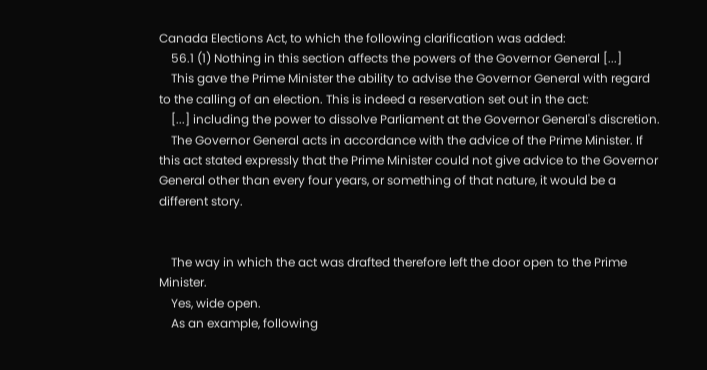Canada Elections Act, to which the following clarification was added:
    56.1 (1) Nothing in this section affects the powers of the Governor General [...]
    This gave the Prime Minister the ability to advise the Governor General with regard to the calling of an election. This is indeed a reservation set out in the act:
    [...] including the power to dissolve Parliament at the Governor General's discretion.
    The Governor General acts in accordance with the advice of the Prime Minister. If this act stated expressly that the Prime Minister could not give advice to the Governor General other than every four years, or something of that nature, it would be a different story.


    The way in which the act was drafted therefore left the door open to the Prime Minister.
    Yes, wide open.
    As an example, following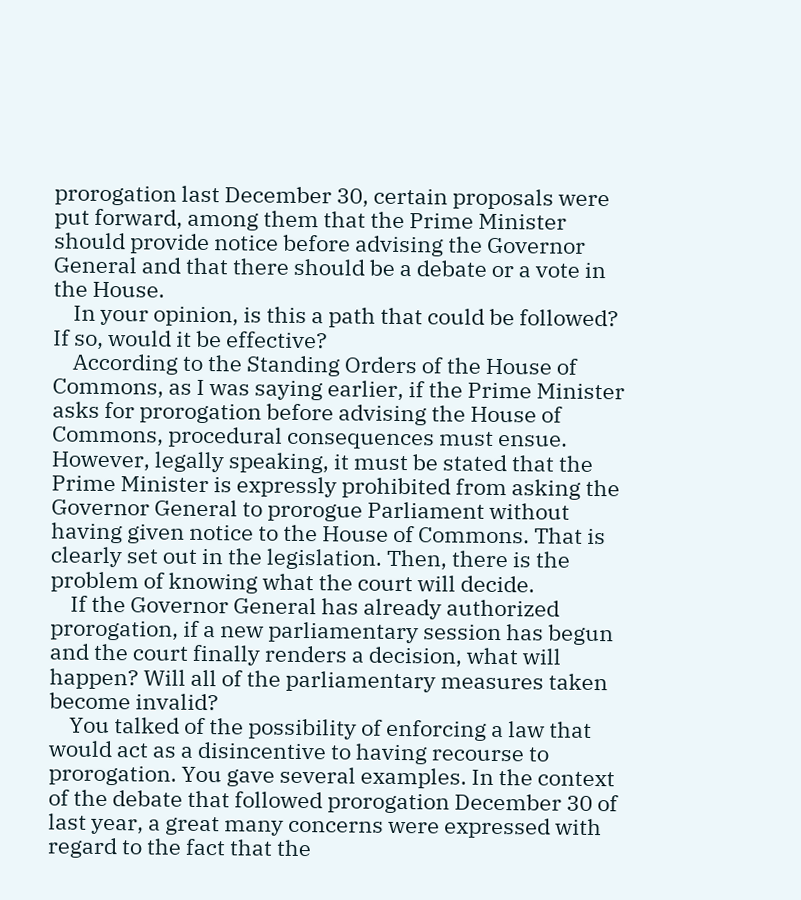prorogation last December 30, certain proposals were put forward, among them that the Prime Minister should provide notice before advising the Governor General and that there should be a debate or a vote in the House.
    In your opinion, is this a path that could be followed? If so, would it be effective?
    According to the Standing Orders of the House of Commons, as I was saying earlier, if the Prime Minister asks for prorogation before advising the House of Commons, procedural consequences must ensue. However, legally speaking, it must be stated that the Prime Minister is expressly prohibited from asking the Governor General to prorogue Parliament without having given notice to the House of Commons. That is clearly set out in the legislation. Then, there is the problem of knowing what the court will decide.
    If the Governor General has already authorized prorogation, if a new parliamentary session has begun and the court finally renders a decision, what will happen? Will all of the parliamentary measures taken become invalid?
    You talked of the possibility of enforcing a law that would act as a disincentive to having recourse to prorogation. You gave several examples. In the context of the debate that followed prorogation December 30 of last year, a great many concerns were expressed with regard to the fact that the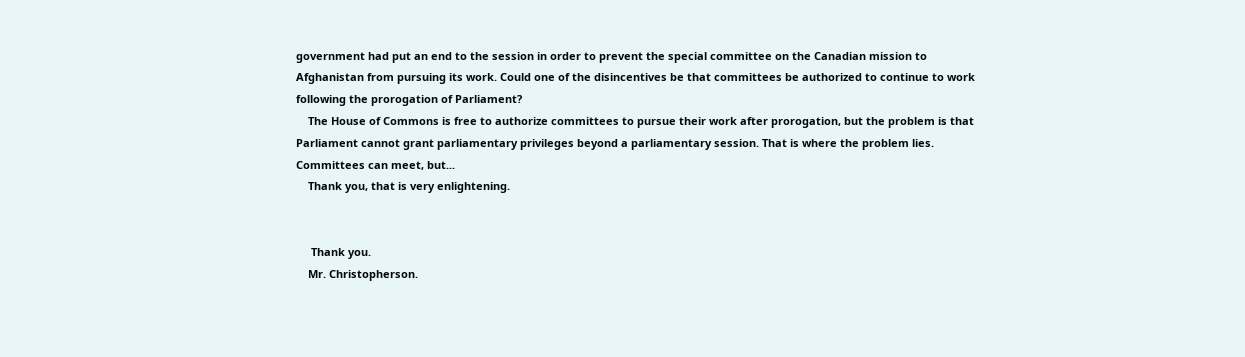government had put an end to the session in order to prevent the special committee on the Canadian mission to Afghanistan from pursuing its work. Could one of the disincentives be that committees be authorized to continue to work following the prorogation of Parliament?
    The House of Commons is free to authorize committees to pursue their work after prorogation, but the problem is that Parliament cannot grant parliamentary privileges beyond a parliamentary session. That is where the problem lies. Committees can meet, but...
    Thank you, that is very enlightening.


     Thank you.
    Mr. Christopherson.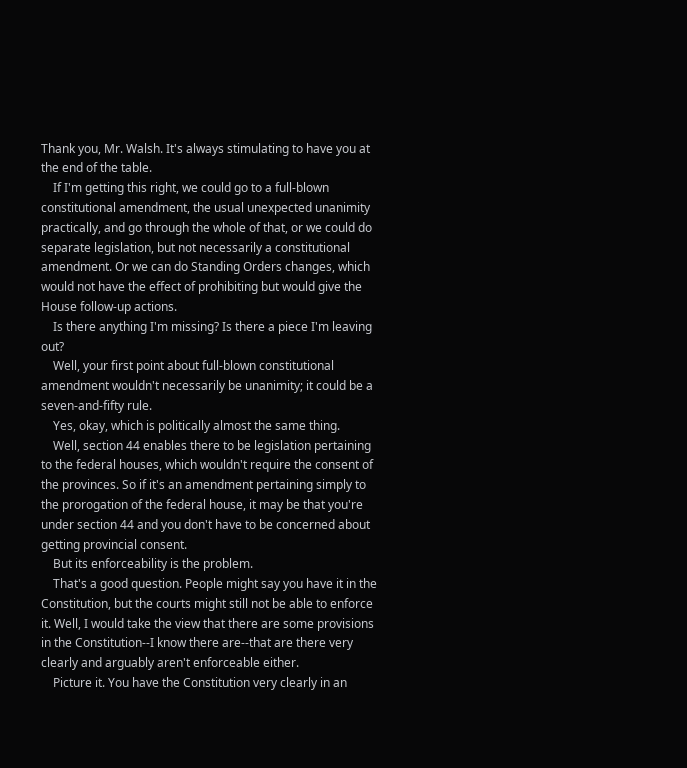Thank you, Mr. Walsh. It's always stimulating to have you at the end of the table.
    If I'm getting this right, we could go to a full-blown constitutional amendment, the usual unexpected unanimity practically, and go through the whole of that, or we could do separate legislation, but not necessarily a constitutional amendment. Or we can do Standing Orders changes, which would not have the effect of prohibiting but would give the House follow-up actions.
    Is there anything I'm missing? Is there a piece I'm leaving out?
    Well, your first point about full-blown constitutional amendment wouldn't necessarily be unanimity; it could be a seven-and-fifty rule.
    Yes, okay, which is politically almost the same thing.
    Well, section 44 enables there to be legislation pertaining to the federal houses, which wouldn't require the consent of the provinces. So if it's an amendment pertaining simply to the prorogation of the federal house, it may be that you're under section 44 and you don't have to be concerned about getting provincial consent.
    But its enforceability is the problem.
    That's a good question. People might say you have it in the Constitution, but the courts might still not be able to enforce it. Well, I would take the view that there are some provisions in the Constitution--I know there are--that are there very clearly and arguably aren't enforceable either.
    Picture it. You have the Constitution very clearly in an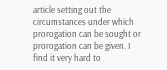article setting out the circumstances under which prorogation can be sought or prorogation can be given. I find it very hard to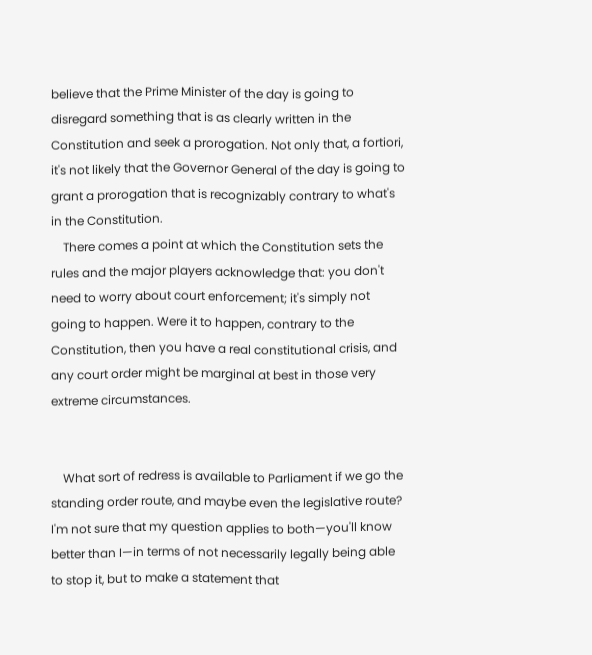believe that the Prime Minister of the day is going to disregard something that is as clearly written in the Constitution and seek a prorogation. Not only that, a fortiori, it's not likely that the Governor General of the day is going to grant a prorogation that is recognizably contrary to what's in the Constitution.
    There comes a point at which the Constitution sets the rules and the major players acknowledge that: you don't need to worry about court enforcement; it's simply not going to happen. Were it to happen, contrary to the Constitution, then you have a real constitutional crisis, and any court order might be marginal at best in those very extreme circumstances.


    What sort of redress is available to Parliament if we go the standing order route, and maybe even the legislative route? I'm not sure that my question applies to both—you'll know better than I—in terms of not necessarily legally being able to stop it, but to make a statement that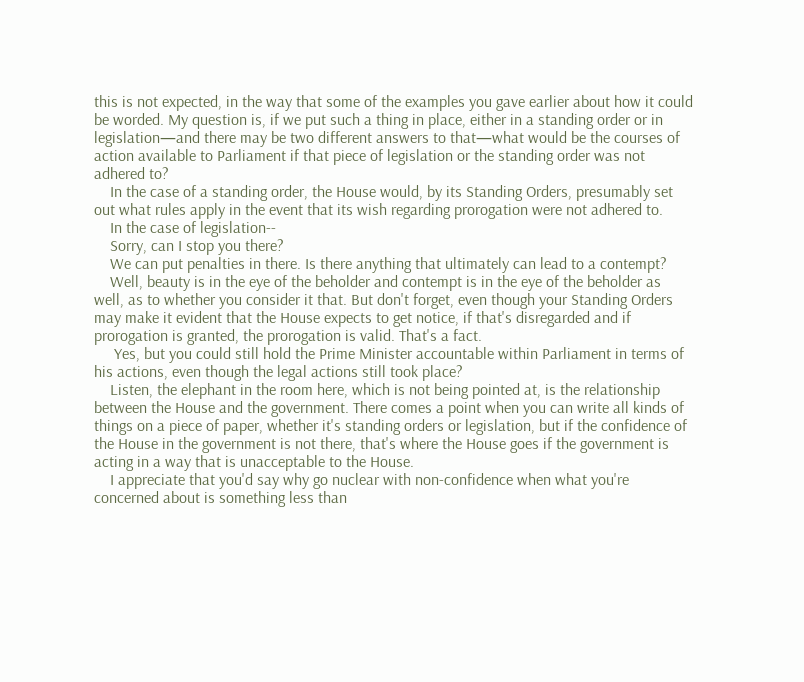this is not expected, in the way that some of the examples you gave earlier about how it could be worded. My question is, if we put such a thing in place, either in a standing order or in legislation—and there may be two different answers to that—what would be the courses of action available to Parliament if that piece of legislation or the standing order was not adhered to?
    In the case of a standing order, the House would, by its Standing Orders, presumably set out what rules apply in the event that its wish regarding prorogation were not adhered to.
    In the case of legislation--
    Sorry, can I stop you there?
    We can put penalties in there. Is there anything that ultimately can lead to a contempt?
    Well, beauty is in the eye of the beholder and contempt is in the eye of the beholder as well, as to whether you consider it that. But don't forget, even though your Standing Orders may make it evident that the House expects to get notice, if that's disregarded and if prorogation is granted, the prorogation is valid. That's a fact.
     Yes, but you could still hold the Prime Minister accountable within Parliament in terms of his actions, even though the legal actions still took place?
    Listen, the elephant in the room here, which is not being pointed at, is the relationship between the House and the government. There comes a point when you can write all kinds of things on a piece of paper, whether it's standing orders or legislation, but if the confidence of the House in the government is not there, that's where the House goes if the government is acting in a way that is unacceptable to the House.
    I appreciate that you'd say why go nuclear with non-confidence when what you're concerned about is something less than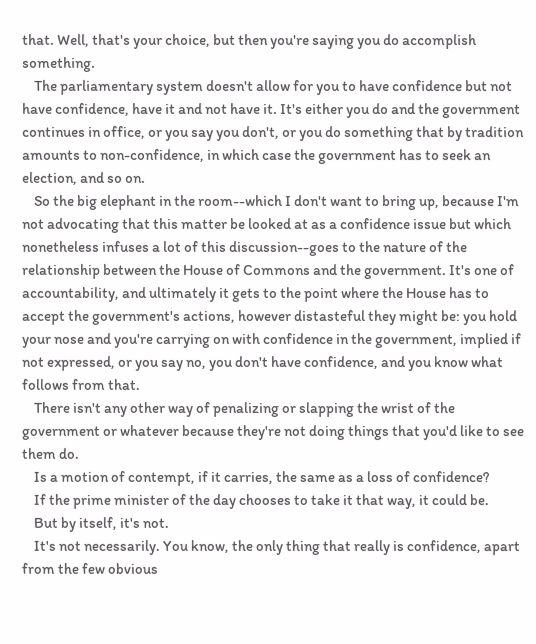that. Well, that's your choice, but then you're saying you do accomplish something.
    The parliamentary system doesn't allow for you to have confidence but not have confidence, have it and not have it. It's either you do and the government continues in office, or you say you don't, or you do something that by tradition amounts to non-confidence, in which case the government has to seek an election, and so on.
    So the big elephant in the room--which I don't want to bring up, because I'm not advocating that this matter be looked at as a confidence issue but which nonetheless infuses a lot of this discussion--goes to the nature of the relationship between the House of Commons and the government. It's one of accountability, and ultimately it gets to the point where the House has to accept the government's actions, however distasteful they might be: you hold your nose and you're carrying on with confidence in the government, implied if not expressed, or you say no, you don't have confidence, and you know what follows from that.
    There isn't any other way of penalizing or slapping the wrist of the government or whatever because they're not doing things that you'd like to see them do.
    Is a motion of contempt, if it carries, the same as a loss of confidence?
    If the prime minister of the day chooses to take it that way, it could be.
    But by itself, it's not.
    It's not necessarily. You know, the only thing that really is confidence, apart from the few obvious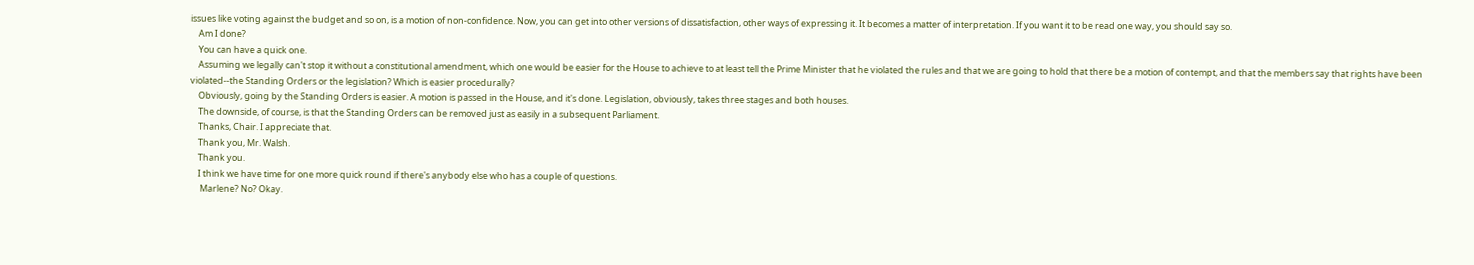issues like voting against the budget and so on, is a motion of non-confidence. Now, you can get into other versions of dissatisfaction, other ways of expressing it. It becomes a matter of interpretation. If you want it to be read one way, you should say so.
    Am I done?
    You can have a quick one.
    Assuming we legally can't stop it without a constitutional amendment, which one would be easier for the House to achieve to at least tell the Prime Minister that he violated the rules and that we are going to hold that there be a motion of contempt, and that the members say that rights have been violated--the Standing Orders or the legislation? Which is easier procedurally?
    Obviously, going by the Standing Orders is easier. A motion is passed in the House, and it's done. Legislation, obviously, takes three stages and both houses.
    The downside, of course, is that the Standing Orders can be removed just as easily in a subsequent Parliament.
    Thanks, Chair. I appreciate that.
    Thank you, Mr. Walsh.
    Thank you.
    I think we have time for one more quick round if there's anybody else who has a couple of questions.
     Marlene? No? Okay.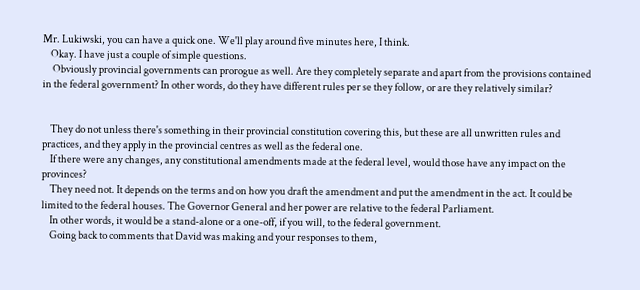Mr. Lukiwski, you can have a quick one. We'll play around five minutes here, I think.
    Okay. I have just a couple of simple questions.
     Obviously provincial governments can prorogue as well. Are they completely separate and apart from the provisions contained in the federal government? In other words, do they have different rules per se they follow, or are they relatively similar?


    They do not unless there's something in their provincial constitution covering this, but these are all unwritten rules and practices, and they apply in the provincial centres as well as the federal one.
    If there were any changes, any constitutional amendments made at the federal level, would those have any impact on the provinces?
    They need not. It depends on the terms and on how you draft the amendment and put the amendment in the act. It could be limited to the federal houses. The Governor General and her power are relative to the federal Parliament.
    In other words, it would be a stand-alone or a one-off, if you will, to the federal government.
    Going back to comments that David was making and your responses to them,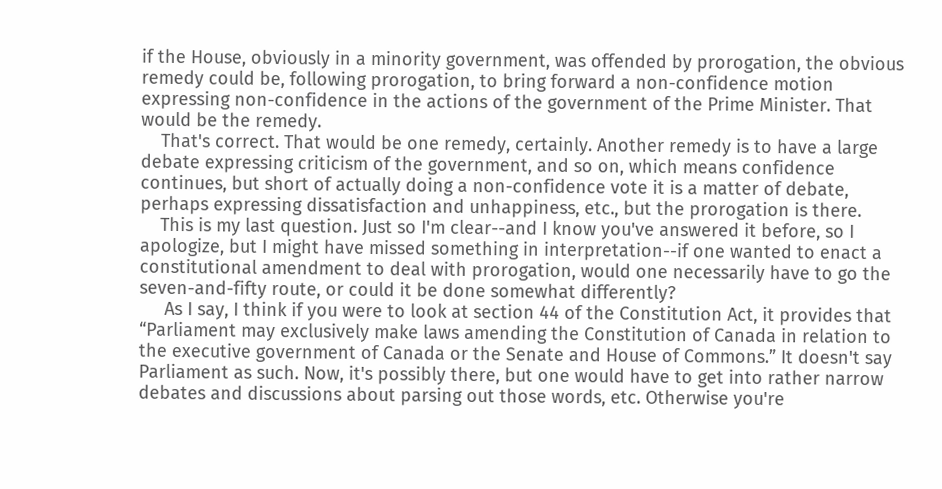if the House, obviously in a minority government, was offended by prorogation, the obvious remedy could be, following prorogation, to bring forward a non-confidence motion expressing non-confidence in the actions of the government of the Prime Minister. That would be the remedy.
    That's correct. That would be one remedy, certainly. Another remedy is to have a large debate expressing criticism of the government, and so on, which means confidence continues, but short of actually doing a non-confidence vote it is a matter of debate, perhaps expressing dissatisfaction and unhappiness, etc., but the prorogation is there.
    This is my last question. Just so I'm clear--and I know you've answered it before, so I apologize, but I might have missed something in interpretation--if one wanted to enact a constitutional amendment to deal with prorogation, would one necessarily have to go the seven-and-fifty route, or could it be done somewhat differently?
     As I say, I think if you were to look at section 44 of the Constitution Act, it provides that “Parliament may exclusively make laws amending the Constitution of Canada in relation to the executive government of Canada or the Senate and House of Commons.” It doesn't say Parliament as such. Now, it's possibly there, but one would have to get into rather narrow debates and discussions about parsing out those words, etc. Otherwise you're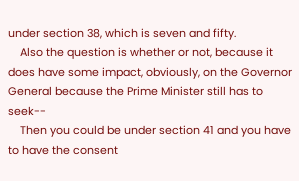under section 38, which is seven and fifty.
    Also the question is whether or not, because it does have some impact, obviously, on the Governor General because the Prime Minister still has to seek--
    Then you could be under section 41 and you have to have the consent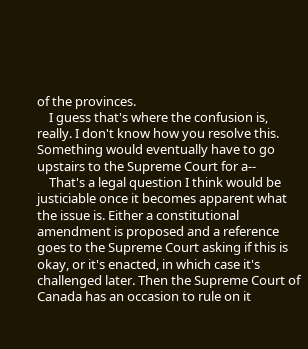of the provinces.
    I guess that's where the confusion is, really. I don't know how you resolve this. Something would eventually have to go upstairs to the Supreme Court for a--
    That's a legal question I think would be justiciable once it becomes apparent what the issue is. Either a constitutional amendment is proposed and a reference goes to the Supreme Court asking if this is okay, or it's enacted, in which case it's challenged later. Then the Supreme Court of Canada has an occasion to rule on it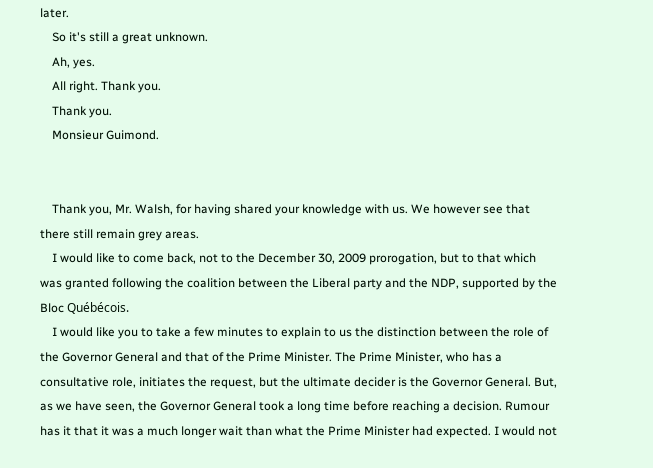later.
    So it's still a great unknown.
    Ah, yes.
    All right. Thank you.
    Thank you.
    Monsieur Guimond.


    Thank you, Mr. Walsh, for having shared your knowledge with us. We however see that there still remain grey areas.
    I would like to come back, not to the December 30, 2009 prorogation, but to that which was granted following the coalition between the Liberal party and the NDP, supported by the Bloc Québécois.
    I would like you to take a few minutes to explain to us the distinction between the role of the Governor General and that of the Prime Minister. The Prime Minister, who has a consultative role, initiates the request, but the ultimate decider is the Governor General. But, as we have seen, the Governor General took a long time before reaching a decision. Rumour has it that it was a much longer wait than what the Prime Minister had expected. I would not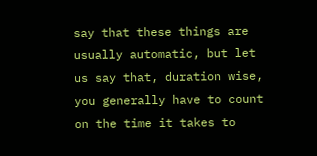say that these things are usually automatic, but let us say that, duration wise, you generally have to count on the time it takes to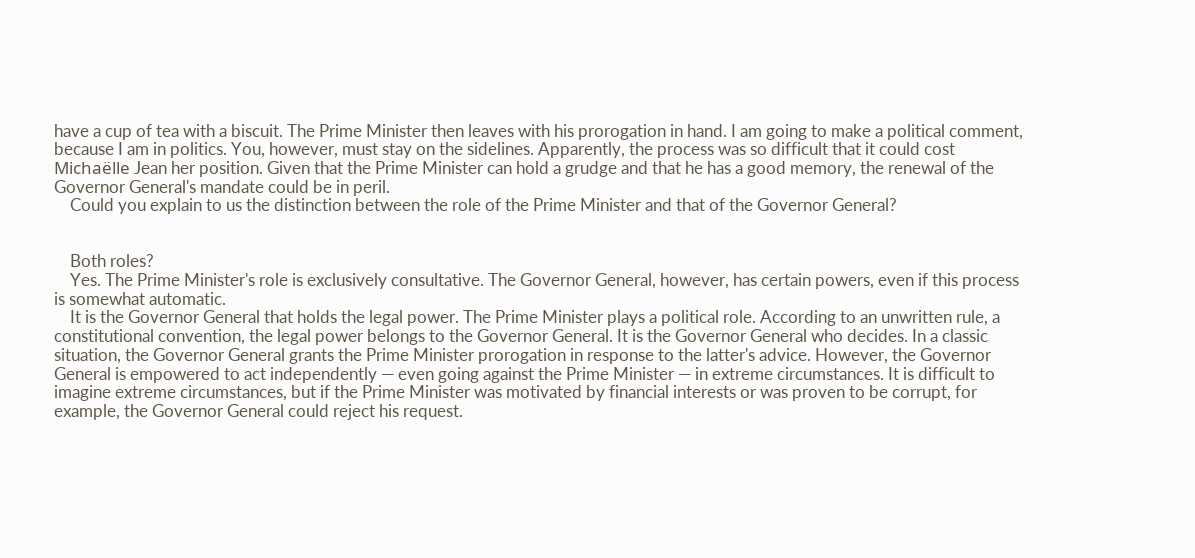have a cup of tea with a biscuit. The Prime Minister then leaves with his prorogation in hand. I am going to make a political comment, because I am in politics. You, however, must stay on the sidelines. Apparently, the process was so difficult that it could cost Michaëlle Jean her position. Given that the Prime Minister can hold a grudge and that he has a good memory, the renewal of the Governor General's mandate could be in peril.
    Could you explain to us the distinction between the role of the Prime Minister and that of the Governor General?


    Both roles?
    Yes. The Prime Minister's role is exclusively consultative. The Governor General, however, has certain powers, even if this process is somewhat automatic.
    It is the Governor General that holds the legal power. The Prime Minister plays a political role. According to an unwritten rule, a constitutional convention, the legal power belongs to the Governor General. It is the Governor General who decides. In a classic situation, the Governor General grants the Prime Minister prorogation in response to the latter's advice. However, the Governor General is empowered to act independently — even going against the Prime Minister — in extreme circumstances. It is difficult to imagine extreme circumstances, but if the Prime Minister was motivated by financial interests or was proven to be corrupt, for example, the Governor General could reject his request.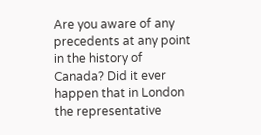Are you aware of any precedents at any point in the history of Canada? Did it ever happen that in London the representative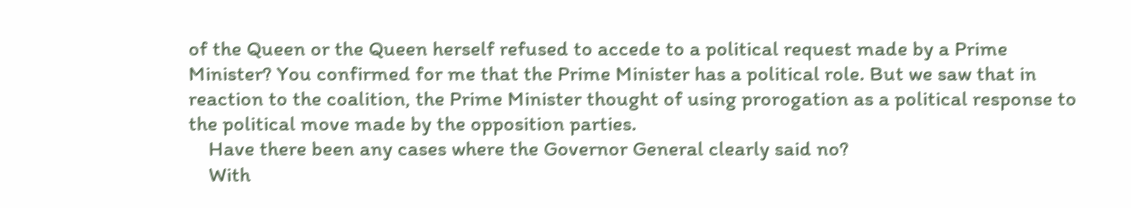of the Queen or the Queen herself refused to accede to a political request made by a Prime Minister? You confirmed for me that the Prime Minister has a political role. But we saw that in reaction to the coalition, the Prime Minister thought of using prorogation as a political response to the political move made by the opposition parties.
    Have there been any cases where the Governor General clearly said no?
    With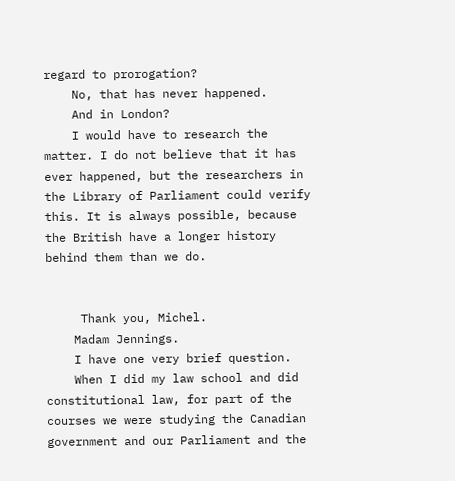regard to prorogation?
    No, that has never happened.
    And in London?
    I would have to research the matter. I do not believe that it has ever happened, but the researchers in the Library of Parliament could verify this. It is always possible, because the British have a longer history behind them than we do.


     Thank you, Michel.
    Madam Jennings.
    I have one very brief question.
    When I did my law school and did constitutional law, for part of the courses we were studying the Canadian government and our Parliament and the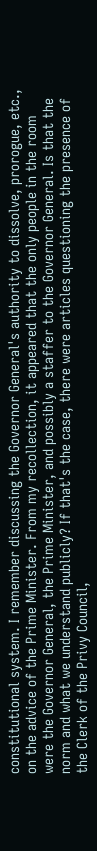constitutional system. I remember discussing the Governor General's authority to dissolve, prorogue, etc., on the advice of the Prime Minister. From my recollection, it appeared that the only people in the room were the Governor General, the Prime Minister, and possibly a staffer to the Governor General. Is that the norm and what we understand publicly? If that's the case, there were articles questioning the presence of the Clerk of the Privy Council,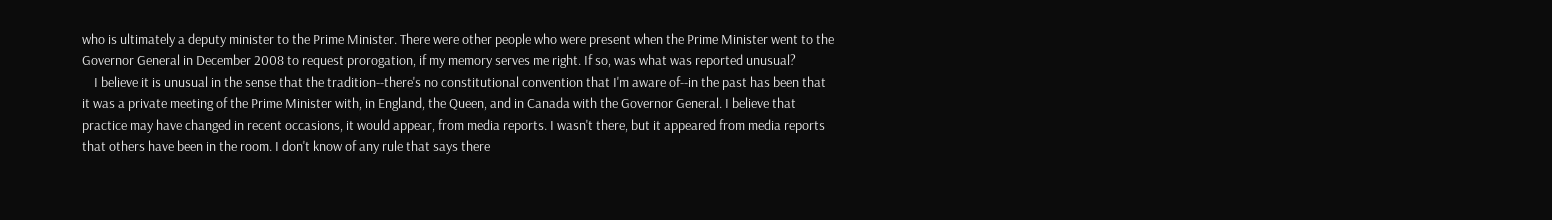who is ultimately a deputy minister to the Prime Minister. There were other people who were present when the Prime Minister went to the Governor General in December 2008 to request prorogation, if my memory serves me right. If so, was what was reported unusual?
    I believe it is unusual in the sense that the tradition--there's no constitutional convention that I'm aware of--in the past has been that it was a private meeting of the Prime Minister with, in England, the Queen, and in Canada with the Governor General. I believe that practice may have changed in recent occasions, it would appear, from media reports. I wasn't there, but it appeared from media reports that others have been in the room. I don't know of any rule that says there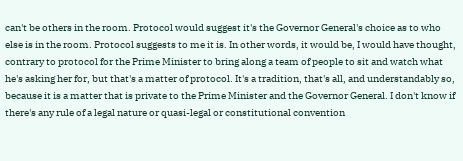can't be others in the room. Protocol would suggest it's the Governor General's choice as to who else is in the room. Protocol suggests to me it is. In other words, it would be, I would have thought, contrary to protocol for the Prime Minister to bring along a team of people to sit and watch what he's asking her for, but that's a matter of protocol. It's a tradition, that's all, and understandably so, because it is a matter that is private to the Prime Minister and the Governor General. I don't know if there's any rule of a legal nature or quasi-legal or constitutional convention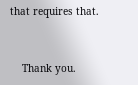that requires that.


    Thank you.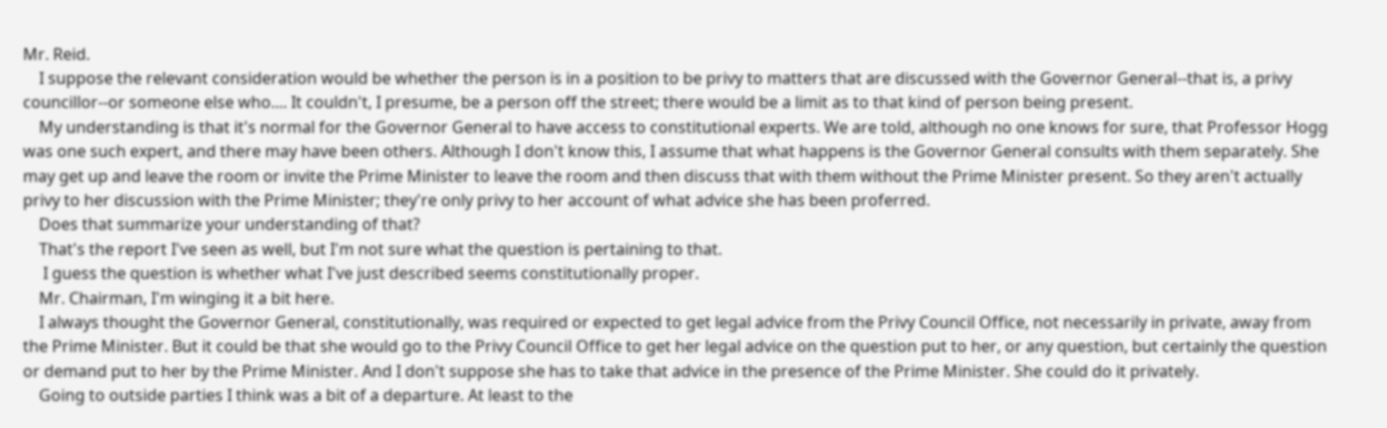Mr. Reid.
    I suppose the relevant consideration would be whether the person is in a position to be privy to matters that are discussed with the Governor General--that is, a privy councillor--or someone else who.... It couldn't, I presume, be a person off the street; there would be a limit as to that kind of person being present.
    My understanding is that it's normal for the Governor General to have access to constitutional experts. We are told, although no one knows for sure, that Professor Hogg was one such expert, and there may have been others. Although I don't know this, I assume that what happens is the Governor General consults with them separately. She may get up and leave the room or invite the Prime Minister to leave the room and then discuss that with them without the Prime Minister present. So they aren't actually privy to her discussion with the Prime Minister; they're only privy to her account of what advice she has been proferred.
    Does that summarize your understanding of that?
    That's the report I've seen as well, but I'm not sure what the question is pertaining to that.
     I guess the question is whether what I've just described seems constitutionally proper.
    Mr. Chairman, I'm winging it a bit here.
    I always thought the Governor General, constitutionally, was required or expected to get legal advice from the Privy Council Office, not necessarily in private, away from the Prime Minister. But it could be that she would go to the Privy Council Office to get her legal advice on the question put to her, or any question, but certainly the question or demand put to her by the Prime Minister. And I don't suppose she has to take that advice in the presence of the Prime Minister. She could do it privately.
    Going to outside parties I think was a bit of a departure. At least to the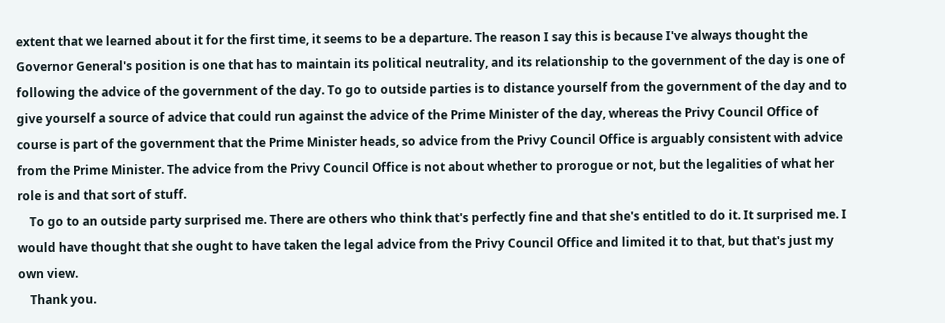extent that we learned about it for the first time, it seems to be a departure. The reason I say this is because I've always thought the Governor General's position is one that has to maintain its political neutrality, and its relationship to the government of the day is one of following the advice of the government of the day. To go to outside parties is to distance yourself from the government of the day and to give yourself a source of advice that could run against the advice of the Prime Minister of the day, whereas the Privy Council Office of course is part of the government that the Prime Minister heads, so advice from the Privy Council Office is arguably consistent with advice from the Prime Minister. The advice from the Privy Council Office is not about whether to prorogue or not, but the legalities of what her role is and that sort of stuff.
    To go to an outside party surprised me. There are others who think that's perfectly fine and that she's entitled to do it. It surprised me. I would have thought that she ought to have taken the legal advice from the Privy Council Office and limited it to that, but that's just my own view.
    Thank you.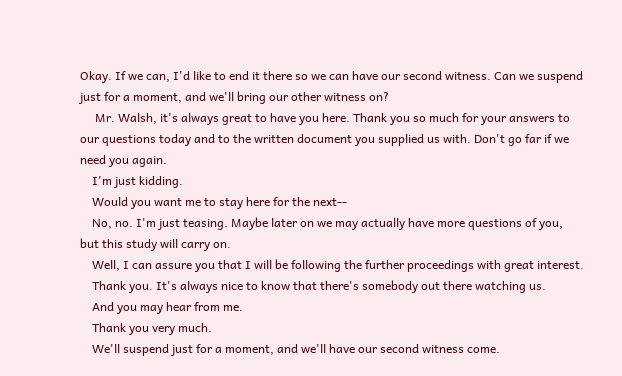Okay. If we can, I'd like to end it there so we can have our second witness. Can we suspend just for a moment, and we'll bring our other witness on?
     Mr. Walsh, it's always great to have you here. Thank you so much for your answers to our questions today and to the written document you supplied us with. Don't go far if we need you again.
    I'm just kidding.
    Would you want me to stay here for the next--
    No, no. I'm just teasing. Maybe later on we may actually have more questions of you, but this study will carry on.
    Well, I can assure you that I will be following the further proceedings with great interest.
    Thank you. It's always nice to know that there's somebody out there watching us.
    And you may hear from me.
    Thank you very much.
    We'll suspend just for a moment, and we'll have our second witness come.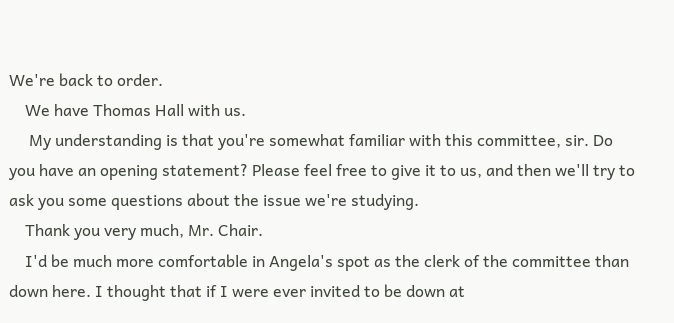We're back to order.
    We have Thomas Hall with us.
     My understanding is that you're somewhat familiar with this committee, sir. Do you have an opening statement? Please feel free to give it to us, and then we'll try to ask you some questions about the issue we're studying.
    Thank you very much, Mr. Chair.
    I'd be much more comfortable in Angela's spot as the clerk of the committee than down here. I thought that if I were ever invited to be down at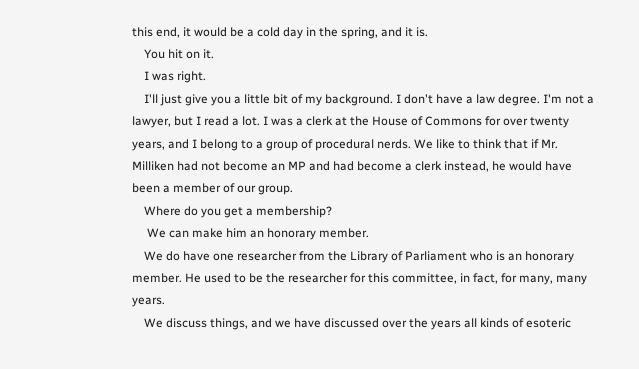this end, it would be a cold day in the spring, and it is.
    You hit on it.
    I was right.
    I'll just give you a little bit of my background. I don't have a law degree. I'm not a lawyer, but I read a lot. I was a clerk at the House of Commons for over twenty years, and I belong to a group of procedural nerds. We like to think that if Mr. Milliken had not become an MP and had become a clerk instead, he would have been a member of our group.
    Where do you get a membership?
     We can make him an honorary member.
    We do have one researcher from the Library of Parliament who is an honorary member. He used to be the researcher for this committee, in fact, for many, many years.
    We discuss things, and we have discussed over the years all kinds of esoteric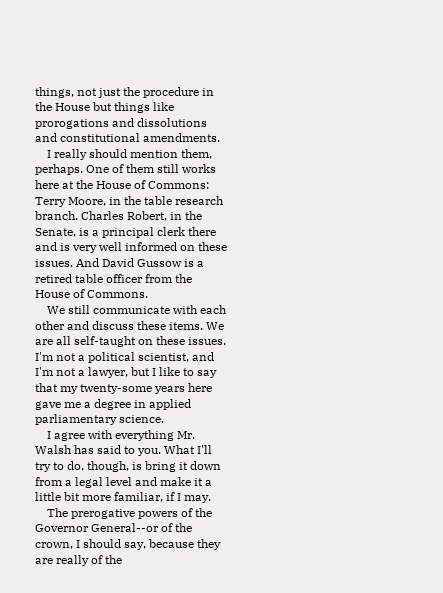things, not just the procedure in the House but things like prorogations and dissolutions and constitutional amendments.
    I really should mention them, perhaps. One of them still works here at the House of Commons: Terry Moore, in the table research branch. Charles Robert, in the Senate, is a principal clerk there and is very well informed on these issues. And David Gussow is a retired table officer from the House of Commons.
    We still communicate with each other and discuss these items. We are all self-taught on these issues. I'm not a political scientist, and I'm not a lawyer, but I like to say that my twenty-some years here gave me a degree in applied parliamentary science.
    I agree with everything Mr. Walsh has said to you. What I'll try to do, though, is bring it down from a legal level and make it a little bit more familiar, if I may.
    The prerogative powers of the Governor General--or of the crown, I should say, because they are really of the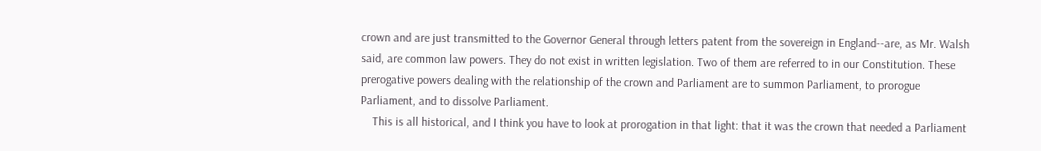crown and are just transmitted to the Governor General through letters patent from the sovereign in England--are, as Mr. Walsh said, are common law powers. They do not exist in written legislation. Two of them are referred to in our Constitution. These prerogative powers dealing with the relationship of the crown and Parliament are to summon Parliament, to prorogue Parliament, and to dissolve Parliament.
    This is all historical, and I think you have to look at prorogation in that light: that it was the crown that needed a Parliament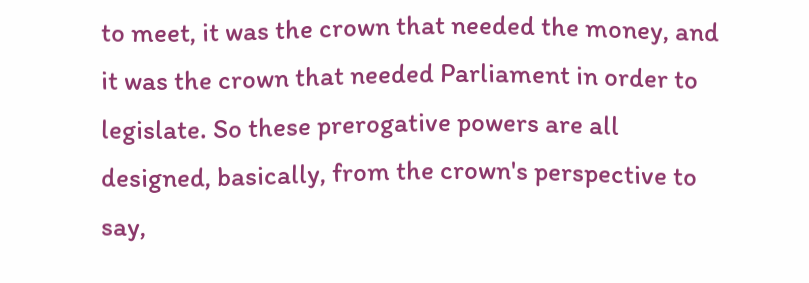to meet, it was the crown that needed the money, and it was the crown that needed Parliament in order to legislate. So these prerogative powers are all designed, basically, from the crown's perspective to say,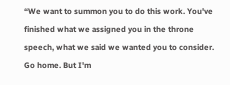“We want to summon you to do this work. You've finished what we assigned you in the throne speech, what we said we wanted you to consider. Go home. But I'm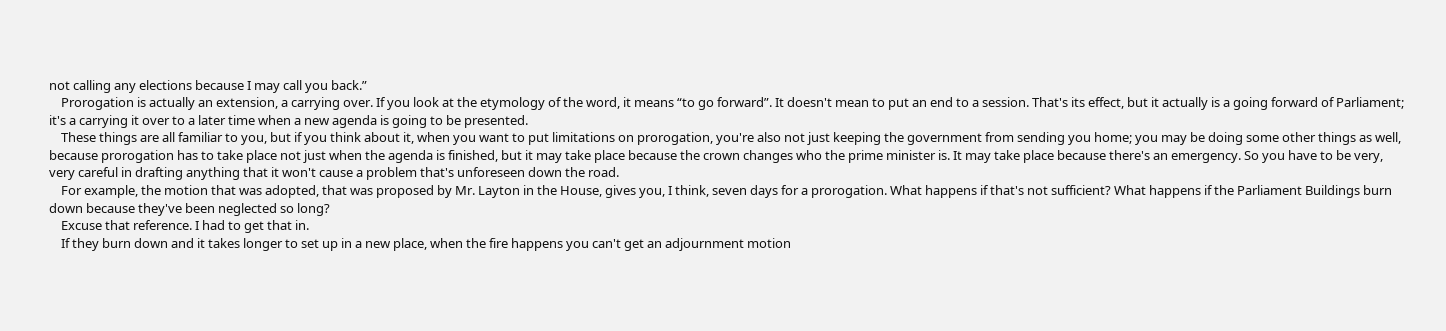not calling any elections because I may call you back.”
    Prorogation is actually an extension, a carrying over. If you look at the etymology of the word, it means “to go forward”. It doesn't mean to put an end to a session. That's its effect, but it actually is a going forward of Parliament; it's a carrying it over to a later time when a new agenda is going to be presented.
    These things are all familiar to you, but if you think about it, when you want to put limitations on prorogation, you're also not just keeping the government from sending you home; you may be doing some other things as well, because prorogation has to take place not just when the agenda is finished, but it may take place because the crown changes who the prime minister is. It may take place because there's an emergency. So you have to be very, very careful in drafting anything that it won't cause a problem that's unforeseen down the road.
    For example, the motion that was adopted, that was proposed by Mr. Layton in the House, gives you, I think, seven days for a prorogation. What happens if that's not sufficient? What happens if the Parliament Buildings burn down because they've been neglected so long?
    Excuse that reference. I had to get that in.
    If they burn down and it takes longer to set up in a new place, when the fire happens you can't get an adjournment motion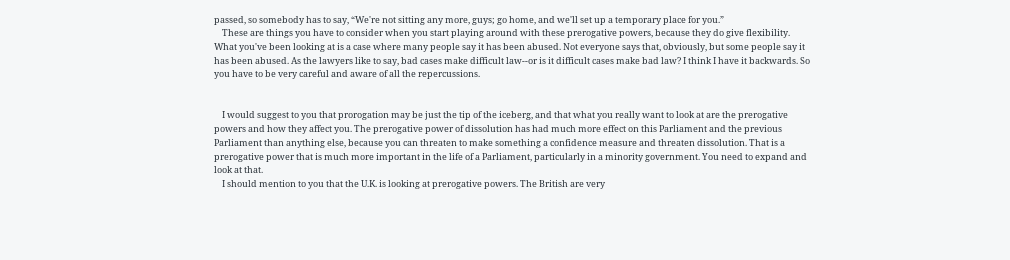passed, so somebody has to say, “We're not sitting any more, guys; go home, and we'll set up a temporary place for you.”
    These are things you have to consider when you start playing around with these prerogative powers, because they do give flexibility. What you've been looking at is a case where many people say it has been abused. Not everyone says that, obviously, but some people say it has been abused. As the lawyers like to say, bad cases make difficult law--or is it difficult cases make bad law? I think I have it backwards. So you have to be very careful and aware of all the repercussions.


    I would suggest to you that prorogation may be just the tip of the iceberg, and that what you really want to look at are the prerogative powers and how they affect you. The prerogative power of dissolution has had much more effect on this Parliament and the previous Parliament than anything else, because you can threaten to make something a confidence measure and threaten dissolution. That is a prerogative power that is much more important in the life of a Parliament, particularly in a minority government. You need to expand and look at that.
    I should mention to you that the U.K. is looking at prerogative powers. The British are very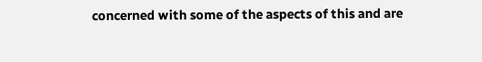concerned with some of the aspects of this and are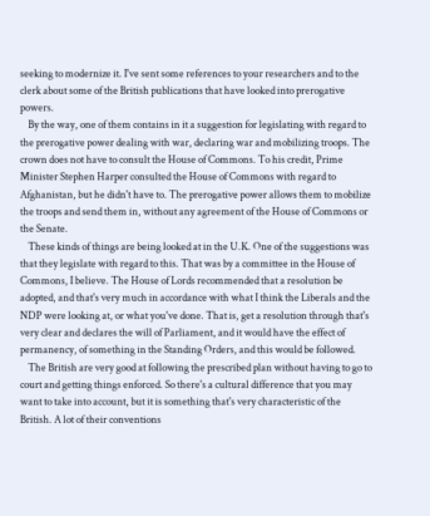seeking to modernize it. I've sent some references to your researchers and to the clerk about some of the British publications that have looked into prerogative powers.
    By the way, one of them contains in it a suggestion for legislating with regard to the prerogative power dealing with war, declaring war and mobilizing troops. The crown does not have to consult the House of Commons. To his credit, Prime Minister Stephen Harper consulted the House of Commons with regard to Afghanistan, but he didn't have to. The prerogative power allows them to mobilize the troops and send them in, without any agreement of the House of Commons or the Senate.
    These kinds of things are being looked at in the U.K. One of the suggestions was that they legislate with regard to this. That was by a committee in the House of Commons, I believe. The House of Lords recommended that a resolution be adopted, and that's very much in accordance with what I think the Liberals and the NDP were looking at, or what you've done. That is, get a resolution through that's very clear and declares the will of Parliament, and it would have the effect of permanency, of something in the Standing Orders, and this would be followed.
    The British are very good at following the prescribed plan without having to go to court and getting things enforced. So there's a cultural difference that you may want to take into account, but it is something that's very characteristic of the British. A lot of their conventions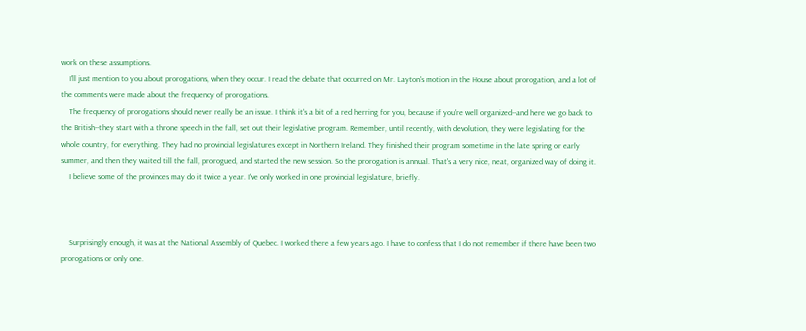work on these assumptions.
    I'll just mention to you about prorogations, when they occur. I read the debate that occurred on Mr. Layton's motion in the House about prorogation, and a lot of the comments were made about the frequency of prorogations.
    The frequency of prorogations should never really be an issue. I think it's a bit of a red herring for you, because if you're well organized--and here we go back to the British--they start with a throne speech in the fall, set out their legislative program. Remember, until recently, with devolution, they were legislating for the whole country, for everything. They had no provincial legislatures except in Northern Ireland. They finished their program sometime in the late spring or early summer, and then they waited till the fall, prorogued, and started the new session. So the prorogation is annual. That's a very nice, neat, organized way of doing it.
    I believe some of the provinces may do it twice a year. I've only worked in one provincial legislature, briefly.



    Surprisingly enough, it was at the National Assembly of Quebec. I worked there a few years ago. I have to confess that I do not remember if there have been two prorogations or only one.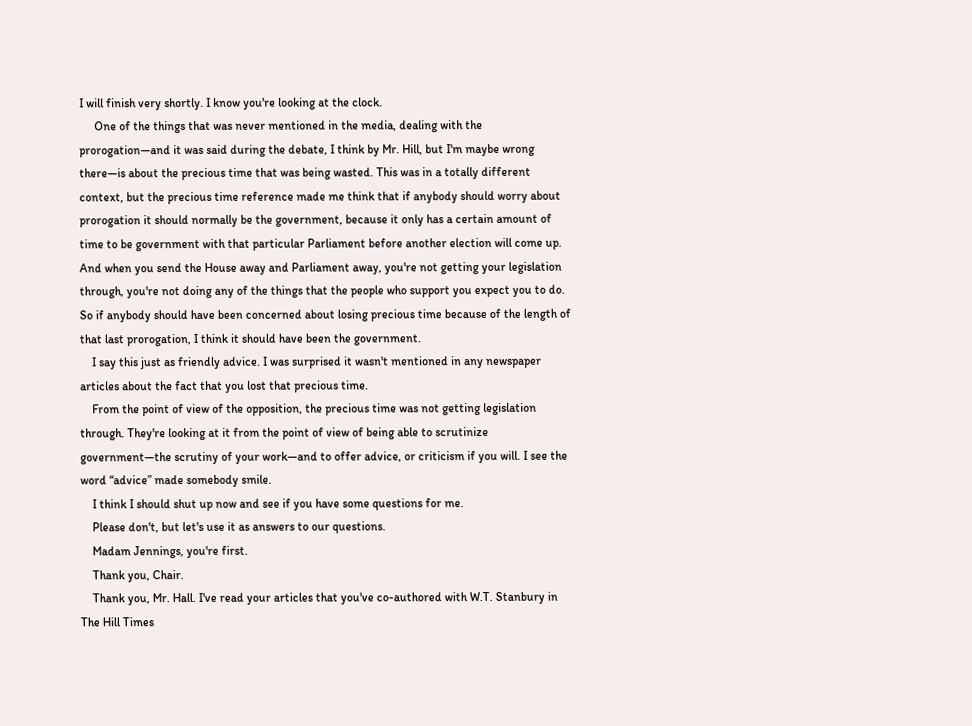I will finish very shortly. I know you're looking at the clock.
     One of the things that was never mentioned in the media, dealing with the prorogation—and it was said during the debate, I think by Mr. Hill, but I'm maybe wrong there—is about the precious time that was being wasted. This was in a totally different context, but the precious time reference made me think that if anybody should worry about prorogation it should normally be the government, because it only has a certain amount of time to be government with that particular Parliament before another election will come up. And when you send the House away and Parliament away, you're not getting your legislation through, you're not doing any of the things that the people who support you expect you to do. So if anybody should have been concerned about losing precious time because of the length of that last prorogation, I think it should have been the government.
    I say this just as friendly advice. I was surprised it wasn't mentioned in any newspaper articles about the fact that you lost that precious time.
    From the point of view of the opposition, the precious time was not getting legislation through. They're looking at it from the point of view of being able to scrutinize government—the scrutiny of your work—and to offer advice, or criticism if you will. I see the word “advice” made somebody smile.
    I think I should shut up now and see if you have some questions for me.
    Please don't, but let's use it as answers to our questions.
    Madam Jennings, you're first.
    Thank you, Chair.
    Thank you, Mr. Hall. I've read your articles that you've co-authored with W.T. Stanbury in The Hill Times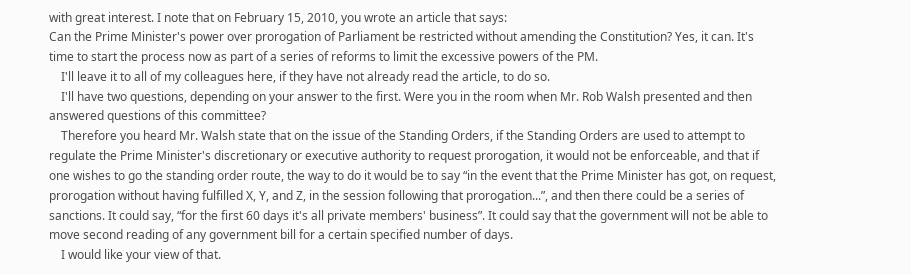with great interest. I note that on February 15, 2010, you wrote an article that says:
Can the Prime Minister's power over prorogation of Parliament be restricted without amending the Constitution? Yes, it can. It's time to start the process now as part of a series of reforms to limit the excessive powers of the PM.
    I'll leave it to all of my colleagues here, if they have not already read the article, to do so.
    I'll have two questions, depending on your answer to the first. Were you in the room when Mr. Rob Walsh presented and then answered questions of this committee?
    Therefore you heard Mr. Walsh state that on the issue of the Standing Orders, if the Standing Orders are used to attempt to regulate the Prime Minister's discretionary or executive authority to request prorogation, it would not be enforceable, and that if one wishes to go the standing order route, the way to do it would be to say “in the event that the Prime Minister has got, on request, prorogation without having fulfilled X, Y, and Z, in the session following that prorogation...”, and then there could be a series of sanctions. It could say, “for the first 60 days it's all private members' business”. It could say that the government will not be able to move second reading of any government bill for a certain specified number of days.
    I would like your view of that.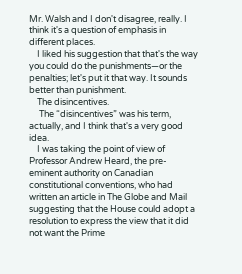Mr. Walsh and I don't disagree, really. I think it's a question of emphasis in different places.
    I liked his suggestion that that's the way you could do the punishments—or the penalties; let's put it that way. It sounds better than punishment.
    The disincentives.
     The “disincentives” was his term, actually, and I think that's a very good idea.
    I was taking the point of view of Professor Andrew Heard, the pre-eminent authority on Canadian constitutional conventions, who had written an article in The Globe and Mail suggesting that the House could adopt a resolution to express the view that it did not want the Prime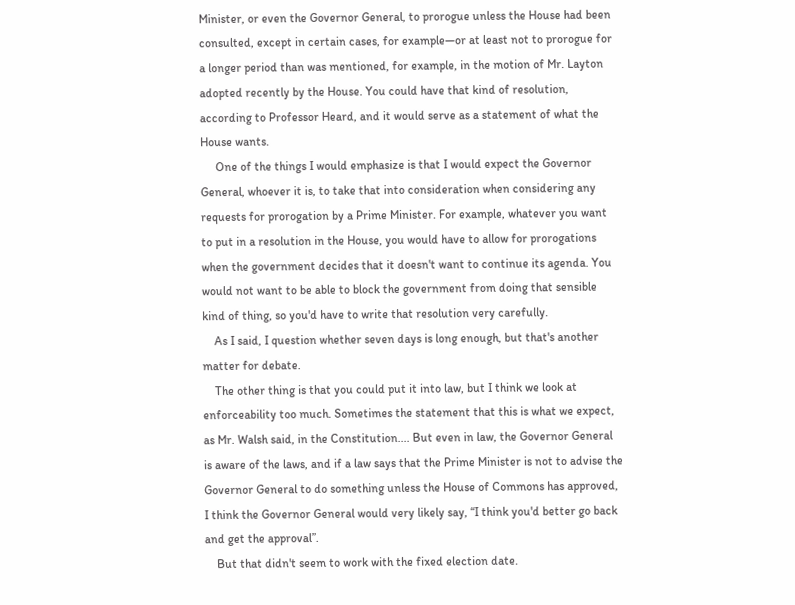Minister, or even the Governor General, to prorogue unless the House had been consulted, except in certain cases, for example—or at least not to prorogue for a longer period than was mentioned, for example, in the motion of Mr. Layton adopted recently by the House. You could have that kind of resolution, according to Professor Heard, and it would serve as a statement of what the House wants.
     One of the things I would emphasize is that I would expect the Governor General, whoever it is, to take that into consideration when considering any requests for prorogation by a Prime Minister. For example, whatever you want to put in a resolution in the House, you would have to allow for prorogations when the government decides that it doesn't want to continue its agenda. You would not want to be able to block the government from doing that sensible kind of thing, so you'd have to write that resolution very carefully.
    As I said, I question whether seven days is long enough, but that's another matter for debate.
    The other thing is that you could put it into law, but I think we look at enforceability too much. Sometimes the statement that this is what we expect, as Mr. Walsh said, in the Constitution.... But even in law, the Governor General is aware of the laws, and if a law says that the Prime Minister is not to advise the Governor General to do something unless the House of Commons has approved, I think the Governor General would very likely say, “I think you'd better go back and get the approval”.
    But that didn't seem to work with the fixed election date.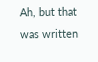Ah, but that was written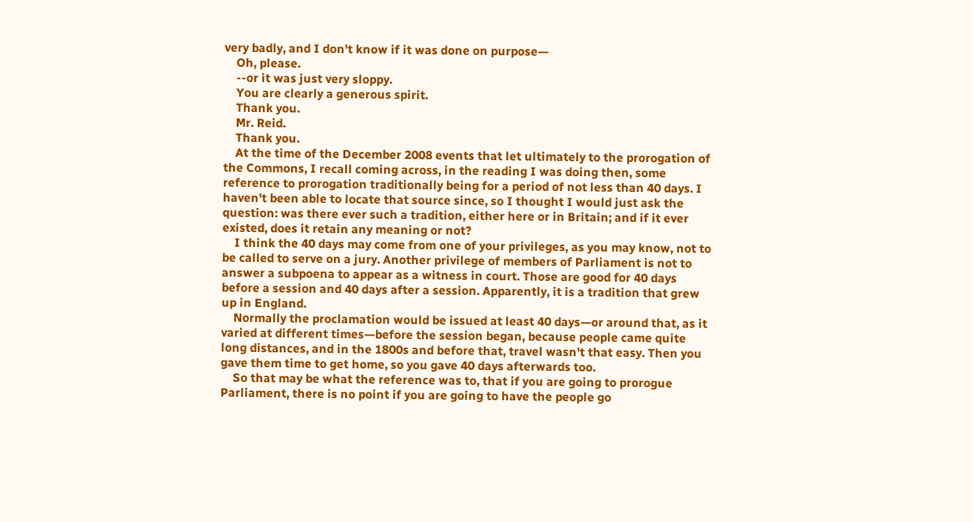very badly, and I don't know if it was done on purpose—
    Oh, please.
    --or it was just very sloppy.
    You are clearly a generous spirit.
    Thank you.
    Mr. Reid.
    Thank you.
    At the time of the December 2008 events that let ultimately to the prorogation of the Commons, I recall coming across, in the reading I was doing then, some reference to prorogation traditionally being for a period of not less than 40 days. I haven't been able to locate that source since, so I thought I would just ask the question: was there ever such a tradition, either here or in Britain; and if it ever existed, does it retain any meaning or not?
    I think the 40 days may come from one of your privileges, as you may know, not to be called to serve on a jury. Another privilege of members of Parliament is not to answer a subpoena to appear as a witness in court. Those are good for 40 days before a session and 40 days after a session. Apparently, it is a tradition that grew up in England.
    Normally the proclamation would be issued at least 40 days—or around that, as it varied at different times—before the session began, because people came quite long distances, and in the 1800s and before that, travel wasn't that easy. Then you gave them time to get home, so you gave 40 days afterwards too.
    So that may be what the reference was to, that if you are going to prorogue Parliament, there is no point if you are going to have the people go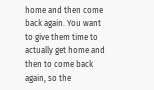home and then come back again. You want to give them time to actually get home and then to come back again, so the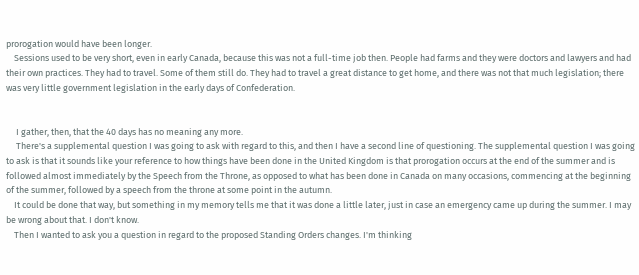prorogation would have been longer.
    Sessions used to be very short, even in early Canada, because this was not a full-time job then. People had farms and they were doctors and lawyers and had their own practices. They had to travel. Some of them still do. They had to travel a great distance to get home, and there was not that much legislation; there was very little government legislation in the early days of Confederation.


     I gather, then, that the 40 days has no meaning any more.
     There's a supplemental question I was going to ask with regard to this, and then I have a second line of questioning. The supplemental question I was going to ask is that it sounds like your reference to how things have been done in the United Kingdom is that prorogation occurs at the end of the summer and is followed almost immediately by the Speech from the Throne, as opposed to what has been done in Canada on many occasions, commencing at the beginning of the summer, followed by a speech from the throne at some point in the autumn.
    It could be done that way, but something in my memory tells me that it was done a little later, just in case an emergency came up during the summer. I may be wrong about that. I don't know.
    Then I wanted to ask you a question in regard to the proposed Standing Orders changes. I'm thinking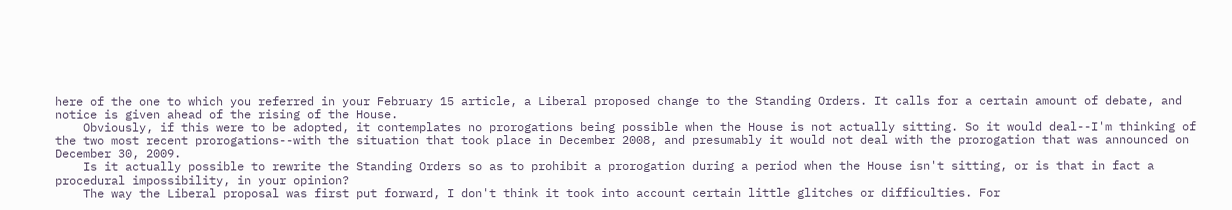here of the one to which you referred in your February 15 article, a Liberal proposed change to the Standing Orders. It calls for a certain amount of debate, and notice is given ahead of the rising of the House.
    Obviously, if this were to be adopted, it contemplates no prorogations being possible when the House is not actually sitting. So it would deal--I'm thinking of the two most recent prorogations--with the situation that took place in December 2008, and presumably it would not deal with the prorogation that was announced on December 30, 2009.
    Is it actually possible to rewrite the Standing Orders so as to prohibit a prorogation during a period when the House isn't sitting, or is that in fact a procedural impossibility, in your opinion?
    The way the Liberal proposal was first put forward, I don't think it took into account certain little glitches or difficulties. For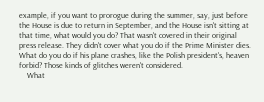example, if you want to prorogue during the summer, say, just before the House is due to return in September, and the House isn't sitting at that time, what would you do? That wasn't covered in their original press release. They didn't cover what you do if the Prime Minister dies. What do you do if his plane crashes, like the Polish president's, heaven forbid? Those kinds of glitches weren't considered.
    What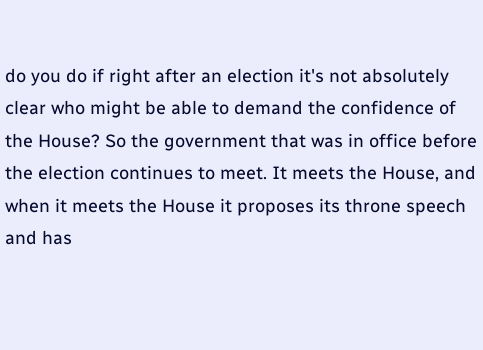do you do if right after an election it's not absolutely clear who might be able to demand the confidence of the House? So the government that was in office before the election continues to meet. It meets the House, and when it meets the House it proposes its throne speech and has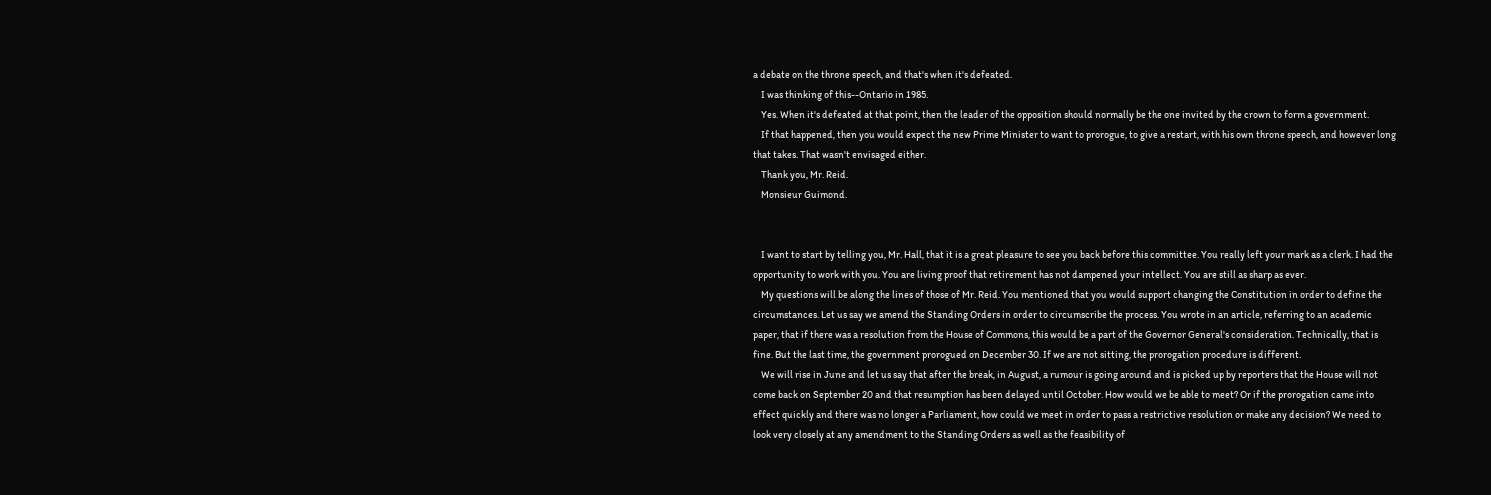a debate on the throne speech, and that's when it's defeated.
    I was thinking of this--Ontario in 1985.
    Yes. When it's defeated at that point, then the leader of the opposition should normally be the one invited by the crown to form a government.
    If that happened, then you would expect the new Prime Minister to want to prorogue, to give a restart, with his own throne speech, and however long that takes. That wasn't envisaged either.
    Thank you, Mr. Reid.
    Monsieur Guimond.


    I want to start by telling you, Mr. Hall, that it is a great pleasure to see you back before this committee. You really left your mark as a clerk. I had the opportunity to work with you. You are living proof that retirement has not dampened your intellect. You are still as sharp as ever.
    My questions will be along the lines of those of Mr. Reid. You mentioned that you would support changing the Constitution in order to define the circumstances. Let us say we amend the Standing Orders in order to circumscribe the process. You wrote in an article, referring to an academic paper, that if there was a resolution from the House of Commons, this would be a part of the Governor General's consideration. Technically, that is fine. But the last time, the government prorogued on December 30. If we are not sitting, the prorogation procedure is different.
    We will rise in June and let us say that after the break, in August, a rumour is going around and is picked up by reporters that the House will not come back on September 20 and that resumption has been delayed until October. How would we be able to meet? Or if the prorogation came into effect quickly and there was no longer a Parliament, how could we meet in order to pass a restrictive resolution or make any decision? We need to look very closely at any amendment to the Standing Orders as well as the feasibility of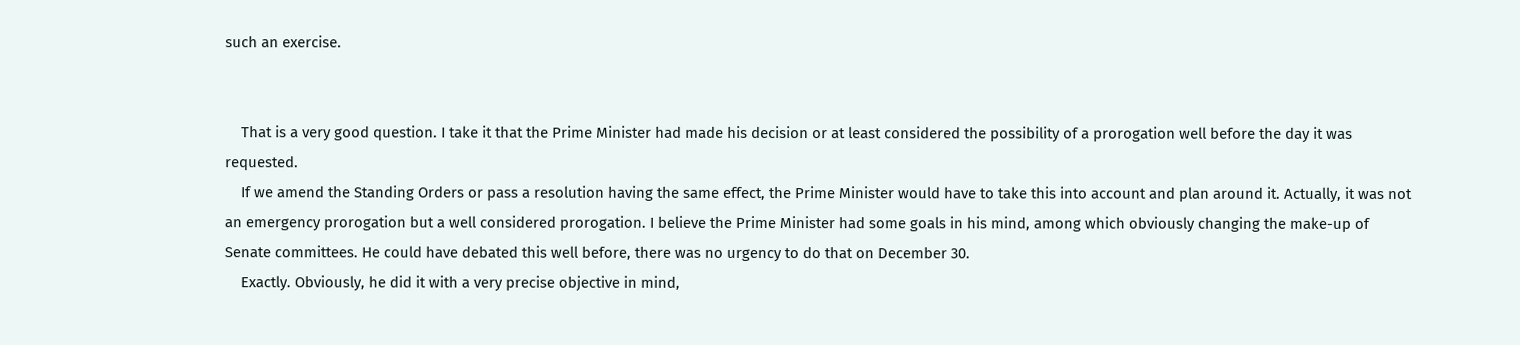such an exercise.


    That is a very good question. I take it that the Prime Minister had made his decision or at least considered the possibility of a prorogation well before the day it was requested.
    If we amend the Standing Orders or pass a resolution having the same effect, the Prime Minister would have to take this into account and plan around it. Actually, it was not an emergency prorogation but a well considered prorogation. I believe the Prime Minister had some goals in his mind, among which obviously changing the make-up of Senate committees. He could have debated this well before, there was no urgency to do that on December 30.
    Exactly. Obviously, he did it with a very precise objective in mind,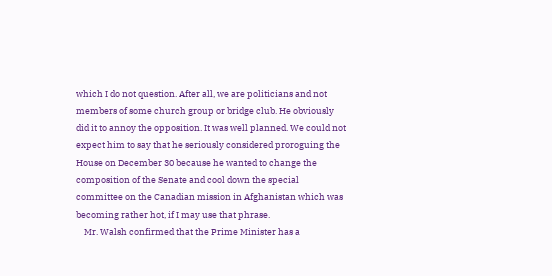which I do not question. After all, we are politicians and not members of some church group or bridge club. He obviously did it to annoy the opposition. It was well planned. We could not expect him to say that he seriously considered proroguing the House on December 30 because he wanted to change the composition of the Senate and cool down the special committee on the Canadian mission in Afghanistan which was becoming rather hot, if I may use that phrase.
    Mr. Walsh confirmed that the Prime Minister has a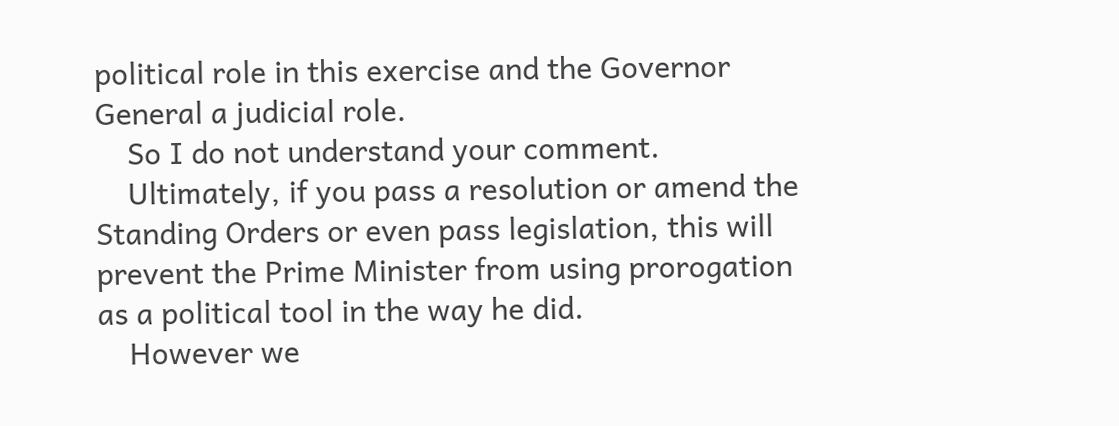political role in this exercise and the Governor General a judicial role.
    So I do not understand your comment.
    Ultimately, if you pass a resolution or amend the Standing Orders or even pass legislation, this will prevent the Prime Minister from using prorogation as a political tool in the way he did.
    However we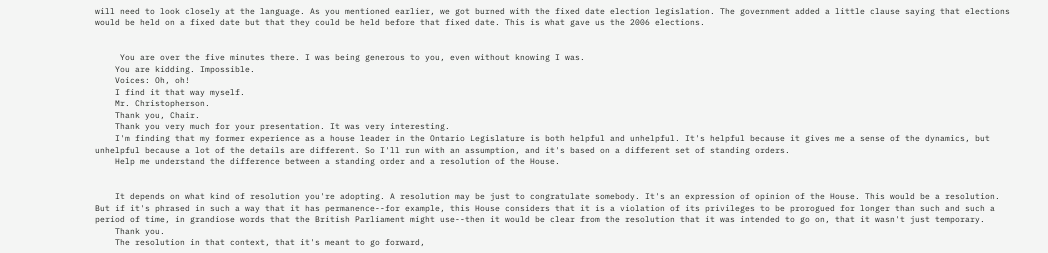will need to look closely at the language. As you mentioned earlier, we got burned with the fixed date election legislation. The government added a little clause saying that elections would be held on a fixed date but that they could be held before that fixed date. This is what gave us the 2006 elections.


     You are over the five minutes there. I was being generous to you, even without knowing I was.
    You are kidding. Impossible.
    Voices: Oh, oh!
    I find it that way myself.
    Mr. Christopherson.
    Thank you, Chair.
    Thank you very much for your presentation. It was very interesting.
    I'm finding that my former experience as a house leader in the Ontario Legislature is both helpful and unhelpful. It's helpful because it gives me a sense of the dynamics, but unhelpful because a lot of the details are different. So I'll run with an assumption, and it's based on a different set of standing orders.
    Help me understand the difference between a standing order and a resolution of the House.


    It depends on what kind of resolution you're adopting. A resolution may be just to congratulate somebody. It's an expression of opinion of the House. This would be a resolution. But if it's phrased in such a way that it has permanence--for example, this House considers that it is a violation of its privileges to be prorogued for longer than such and such a period of time, in grandiose words that the British Parliament might use--then it would be clear from the resolution that it was intended to go on, that it wasn't just temporary.
    Thank you.
    The resolution in that context, that it's meant to go forward,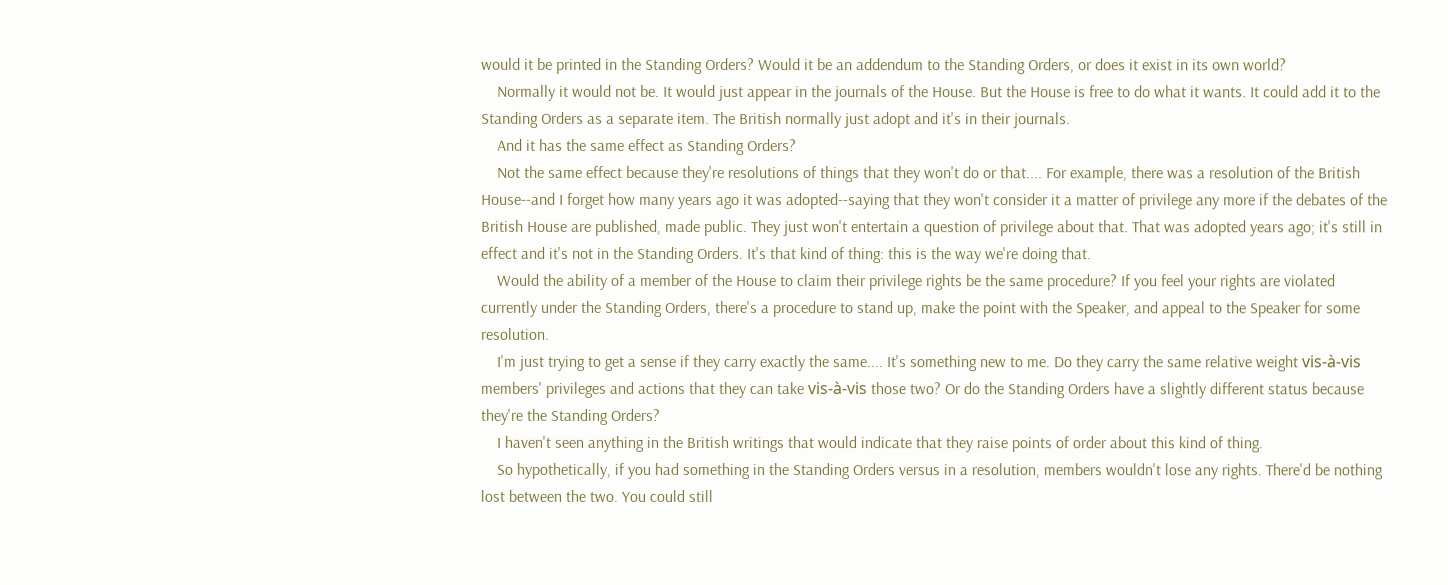would it be printed in the Standing Orders? Would it be an addendum to the Standing Orders, or does it exist in its own world?
    Normally it would not be. It would just appear in the journals of the House. But the House is free to do what it wants. It could add it to the Standing Orders as a separate item. The British normally just adopt and it's in their journals.
    And it has the same effect as Standing Orders?
    Not the same effect because they're resolutions of things that they won't do or that.... For example, there was a resolution of the British House--and I forget how many years ago it was adopted--saying that they won't consider it a matter of privilege any more if the debates of the British House are published, made public. They just won't entertain a question of privilege about that. That was adopted years ago; it's still in effect and it's not in the Standing Orders. It's that kind of thing: this is the way we're doing that.
    Would the ability of a member of the House to claim their privilege rights be the same procedure? If you feel your rights are violated currently under the Standing Orders, there's a procedure to stand up, make the point with the Speaker, and appeal to the Speaker for some resolution.
    I'm just trying to get a sense if they carry exactly the same.... It's something new to me. Do they carry the same relative weight vis-à-vis members' privileges and actions that they can take vis-à-vis those two? Or do the Standing Orders have a slightly different status because they're the Standing Orders?
    I haven't seen anything in the British writings that would indicate that they raise points of order about this kind of thing.
    So hypothetically, if you had something in the Standing Orders versus in a resolution, members wouldn't lose any rights. There'd be nothing lost between the two. You could still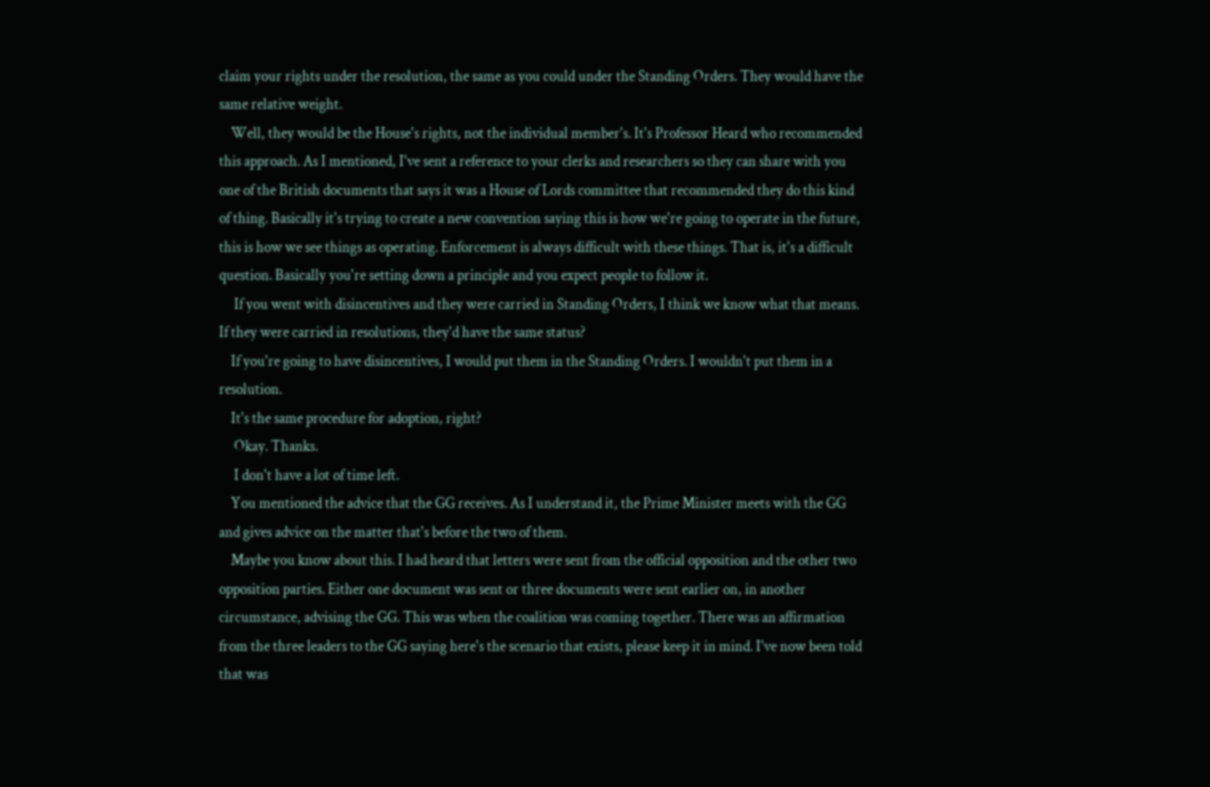claim your rights under the resolution, the same as you could under the Standing Orders. They would have the same relative weight.
    Well, they would be the House's rights, not the individual member's. It's Professor Heard who recommended this approach. As I mentioned, I've sent a reference to your clerks and researchers so they can share with you one of the British documents that says it was a House of Lords committee that recommended they do this kind of thing. Basically it's trying to create a new convention saying this is how we're going to operate in the future, this is how we see things as operating. Enforcement is always difficult with these things. That is, it's a difficult question. Basically you're setting down a principle and you expect people to follow it.
     If you went with disincentives and they were carried in Standing Orders, I think we know what that means. If they were carried in resolutions, they'd have the same status?
    If you're going to have disincentives, I would put them in the Standing Orders. I wouldn't put them in a resolution.
    It's the same procedure for adoption, right?
     Okay. Thanks.
     I don't have a lot of time left.
    You mentioned the advice that the GG receives. As I understand it, the Prime Minister meets with the GG and gives advice on the matter that's before the two of them.
    Maybe you know about this. I had heard that letters were sent from the official opposition and the other two opposition parties. Either one document was sent or three documents were sent earlier on, in another circumstance, advising the GG. This was when the coalition was coming together. There was an affirmation from the three leaders to the GG saying here's the scenario that exists, please keep it in mind. I've now been told that was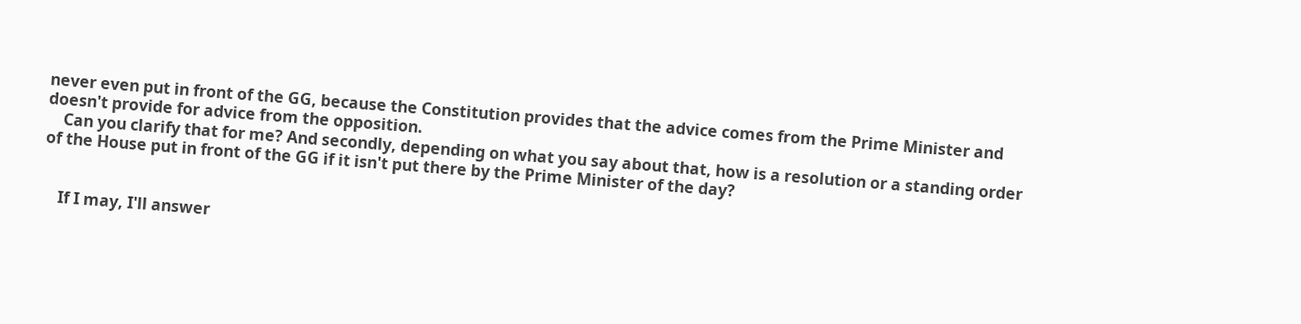never even put in front of the GG, because the Constitution provides that the advice comes from the Prime Minister and doesn't provide for advice from the opposition.
    Can you clarify that for me? And secondly, depending on what you say about that, how is a resolution or a standing order of the House put in front of the GG if it isn't put there by the Prime Minister of the day?


    If I may, I'll answer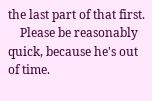the last part of that first.
    Please be reasonably quick, because he's out of time.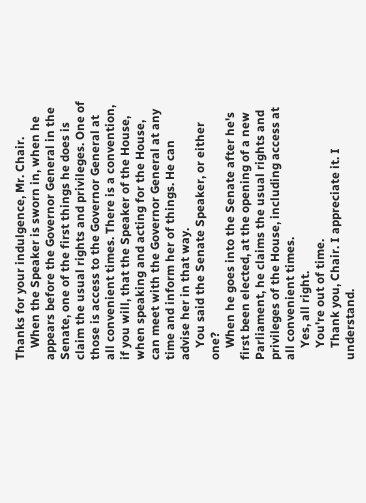Thanks for your indulgence, Mr. Chair.
    When the Speaker is sworn in, when he appears before the Governor General in the Senate, one of the first things he does is claim the usual rights and privileges. One of those is access to the Governor General at all convenient times. There is a convention, if you will, that the Speaker of the House, when speaking and acting for the House, can meet with the Governor General at any time and inform her of things. He can advise her in that way.
    You said the Senate Speaker, or either one?
    When he goes into the Senate after he's first been elected, at the opening of a new Parliament, he claims the usual rights and privileges of the House, including access at all convenient times.
    Yes, all right.
    You're out of time.
    Thank you, Chair. I appreciate it. I understand.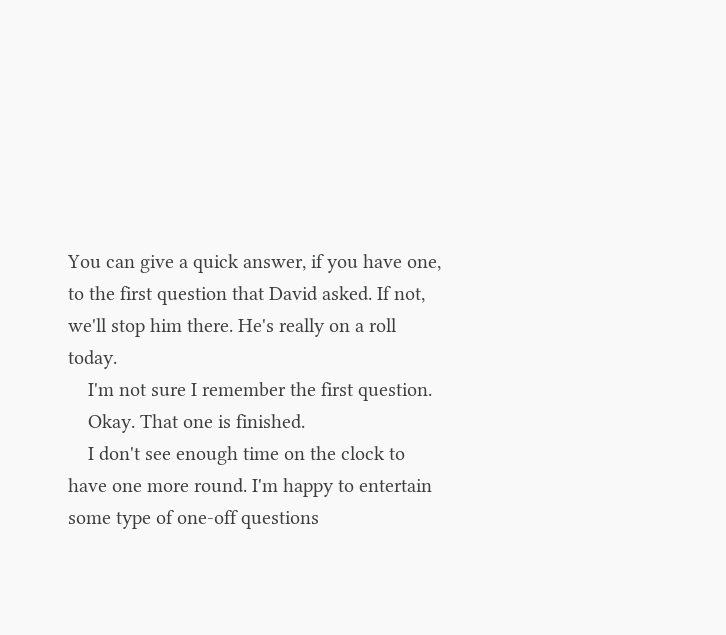You can give a quick answer, if you have one, to the first question that David asked. If not, we'll stop him there. He's really on a roll today.
    I'm not sure I remember the first question.
    Okay. That one is finished.
    I don't see enough time on the clock to have one more round. I'm happy to entertain some type of one-off questions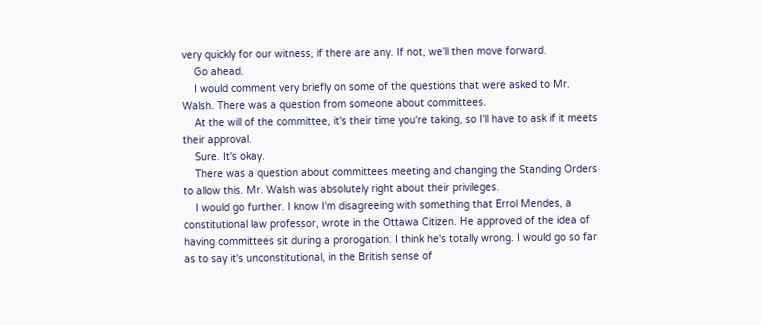very quickly for our witness, if there are any. If not, we'll then move forward.
    Go ahead.
    I would comment very briefly on some of the questions that were asked to Mr. Walsh. There was a question from someone about committees.
    At the will of the committee, it's their time you're taking, so I'll have to ask if it meets their approval.
    Sure. It's okay.
    There was a question about committees meeting and changing the Standing Orders to allow this. Mr. Walsh was absolutely right about their privileges.
    I would go further. I know I'm disagreeing with something that Errol Mendes, a constitutional law professor, wrote in the Ottawa Citizen. He approved of the idea of having committees sit during a prorogation. I think he's totally wrong. I would go so far as to say it's unconstitutional, in the British sense of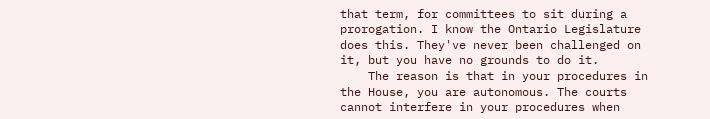that term, for committees to sit during a prorogation. I know the Ontario Legislature does this. They've never been challenged on it, but you have no grounds to do it.
    The reason is that in your procedures in the House, you are autonomous. The courts cannot interfere in your procedures when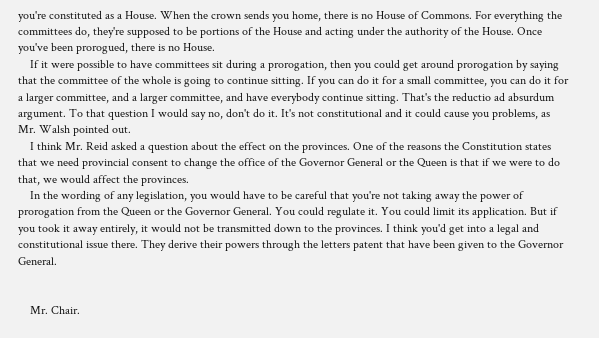you're constituted as a House. When the crown sends you home, there is no House of Commons. For everything the committees do, they're supposed to be portions of the House and acting under the authority of the House. Once you've been prorogued, there is no House.
    If it were possible to have committees sit during a prorogation, then you could get around prorogation by saying that the committee of the whole is going to continue sitting. If you can do it for a small committee, you can do it for a larger committee, and a larger committee, and have everybody continue sitting. That's the reductio ad absurdum argument. To that question I would say no, don't do it. It's not constitutional and it could cause you problems, as Mr. Walsh pointed out.
    I think Mr. Reid asked a question about the effect on the provinces. One of the reasons the Constitution states that we need provincial consent to change the office of the Governor General or the Queen is that if we were to do that, we would affect the provinces.
    In the wording of any legislation, you would have to be careful that you're not taking away the power of prorogation from the Queen or the Governor General. You could regulate it. You could limit its application. But if you took it away entirely, it would not be transmitted down to the provinces. I think you'd get into a legal and constitutional issue there. They derive their powers through the letters patent that have been given to the Governor General.


    Mr. Chair.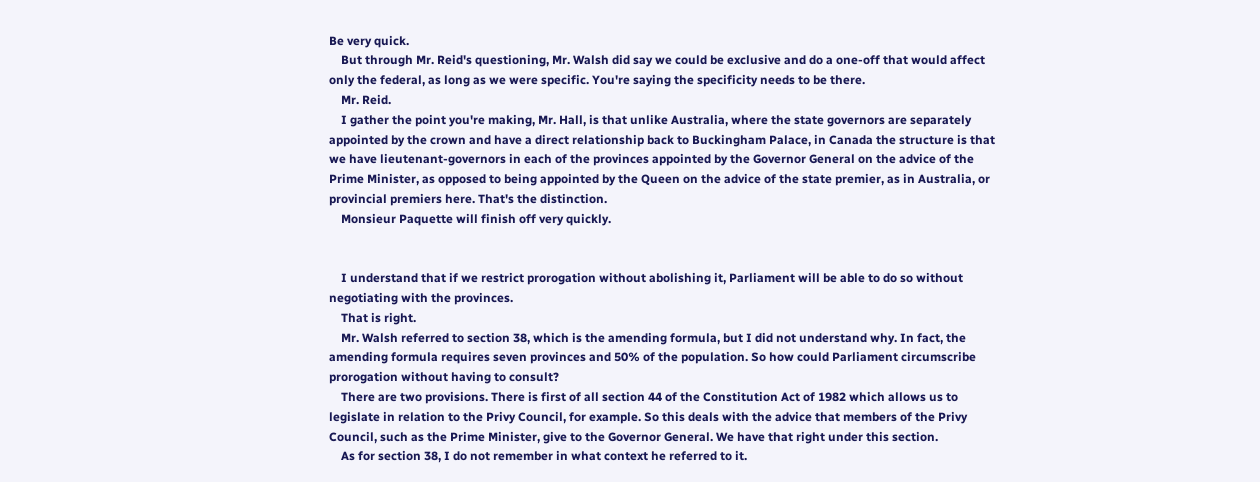Be very quick.
    But through Mr. Reid's questioning, Mr. Walsh did say we could be exclusive and do a one-off that would affect only the federal, as long as we were specific. You're saying the specificity needs to be there.
    Mr. Reid.
    I gather the point you're making, Mr. Hall, is that unlike Australia, where the state governors are separately appointed by the crown and have a direct relationship back to Buckingham Palace, in Canada the structure is that we have lieutenant-governors in each of the provinces appointed by the Governor General on the advice of the Prime Minister, as opposed to being appointed by the Queen on the advice of the state premier, as in Australia, or provincial premiers here. That's the distinction.
    Monsieur Paquette will finish off very quickly.


    I understand that if we restrict prorogation without abolishing it, Parliament will be able to do so without negotiating with the provinces.
    That is right.
    Mr. Walsh referred to section 38, which is the amending formula, but I did not understand why. In fact, the amending formula requires seven provinces and 50% of the population. So how could Parliament circumscribe prorogation without having to consult?
    There are two provisions. There is first of all section 44 of the Constitution Act of 1982 which allows us to legislate in relation to the Privy Council, for example. So this deals with the advice that members of the Privy Council, such as the Prime Minister, give to the Governor General. We have that right under this section.
    As for section 38, I do not remember in what context he referred to it.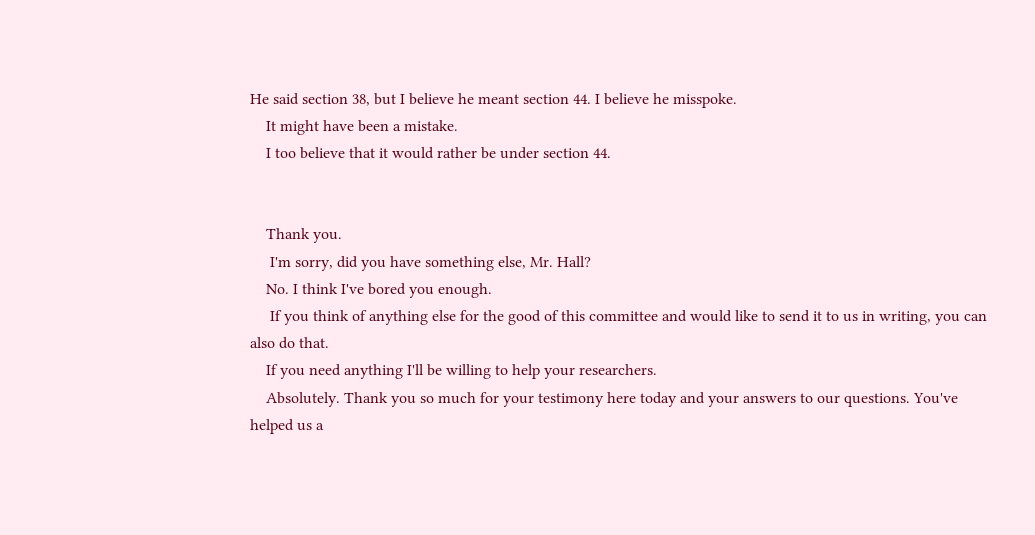He said section 38, but I believe he meant section 44. I believe he misspoke.
    It might have been a mistake.
    I too believe that it would rather be under section 44.


    Thank you.
     I'm sorry, did you have something else, Mr. Hall?
    No. I think I've bored you enough.
     If you think of anything else for the good of this committee and would like to send it to us in writing, you can also do that.
    If you need anything I'll be willing to help your researchers.
    Absolutely. Thank you so much for your testimony here today and your answers to our questions. You've helped us a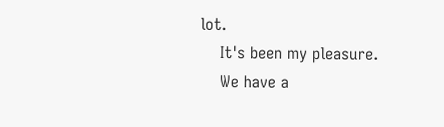lot.
    It's been my pleasure.
    We have a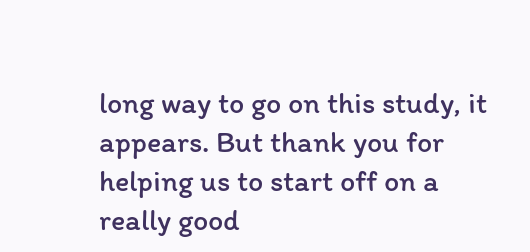long way to go on this study, it appears. But thank you for helping us to start off on a really good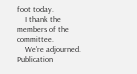foot today.
    I thank the members of the committee.
    We're adjourned.
Publication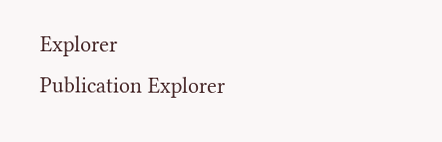Explorer
Publication Explorer